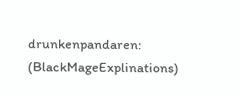drunkenpandaren: (BlackMageExplinations)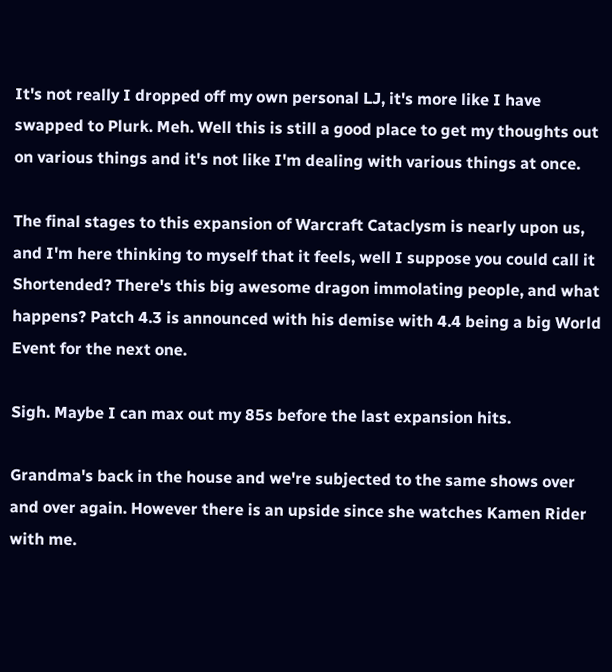It's not really I dropped off my own personal LJ, it's more like I have swapped to Plurk. Meh. Well this is still a good place to get my thoughts out on various things and it's not like I'm dealing with various things at once.

The final stages to this expansion of Warcraft Cataclysm is nearly upon us, and I'm here thinking to myself that it feels, well I suppose you could call it Shortended? There's this big awesome dragon immolating people, and what happens? Patch 4.3 is announced with his demise with 4.4 being a big World Event for the next one.

Sigh. Maybe I can max out my 85s before the last expansion hits.

Grandma's back in the house and we're subjected to the same shows over and over again. However there is an upside since she watches Kamen Rider with me.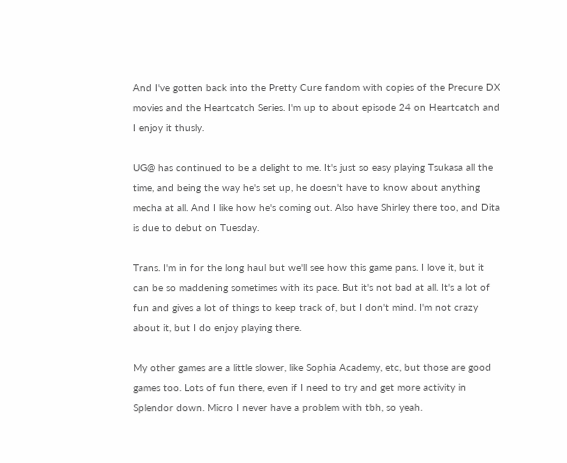And I've gotten back into the Pretty Cure fandom with copies of the Precure DX movies and the Heartcatch Series. I'm up to about episode 24 on Heartcatch and I enjoy it thusly.

UG@ has continued to be a delight to me. It's just so easy playing Tsukasa all the time, and being the way he's set up, he doesn't have to know about anything mecha at all. And I like how he's coming out. Also have Shirley there too, and Dita is due to debut on Tuesday.

Trans. I'm in for the long haul but we'll see how this game pans. I love it, but it can be so maddening sometimes with its pace. But it's not bad at all. It's a lot of fun and gives a lot of things to keep track of, but I don't mind. I'm not crazy about it, but I do enjoy playing there.

My other games are a little slower, like Sophia Academy, etc, but those are good games too. Lots of fun there, even if I need to try and get more activity in Splendor down. Micro I never have a problem with tbh, so yeah.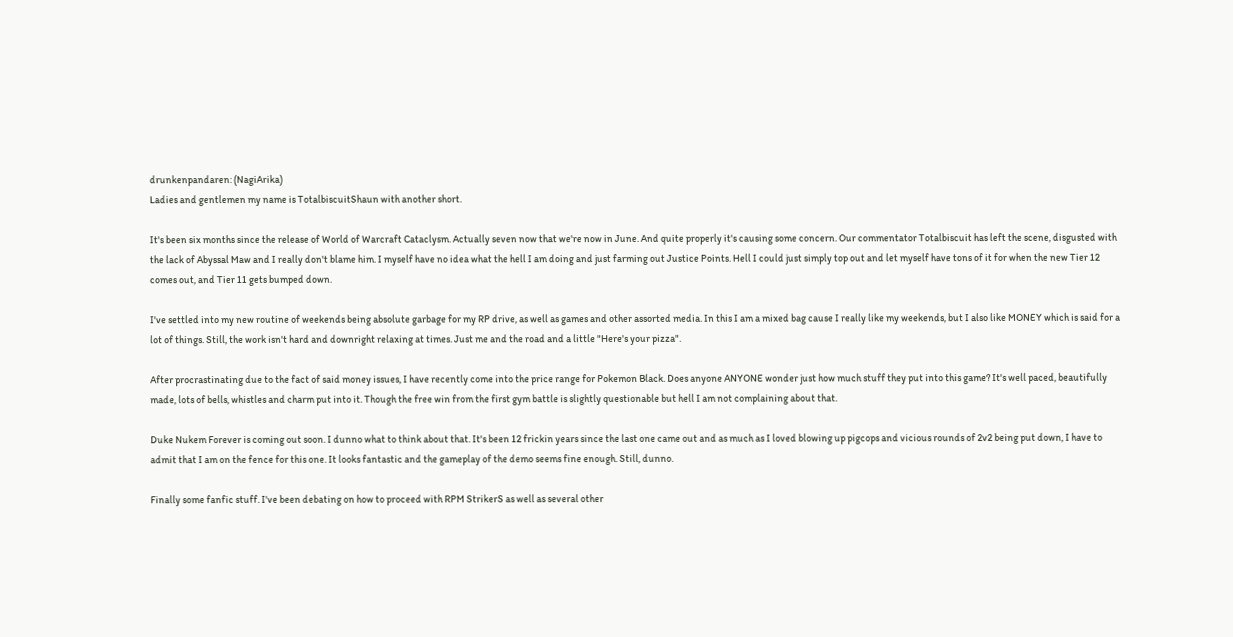drunkenpandaren: (NagiArika)
Ladies and gentlemen my name is TotalbiscuitShaun with another short.

It's been six months since the release of World of Warcraft Cataclysm. Actually seven now that we're now in June. And quite properly it's causing some concern. Our commentator Totalbiscuit has left the scene, disgusted with the lack of Abyssal Maw and I really don't blame him. I myself have no idea what the hell I am doing and just farming out Justice Points. Hell I could just simply top out and let myself have tons of it for when the new Tier 12 comes out, and Tier 11 gets bumped down.

I've settled into my new routine of weekends being absolute garbage for my RP drive, as well as games and other assorted media. In this I am a mixed bag cause I really like my weekends, but I also like MONEY which is said for a lot of things. Still, the work isn't hard and downright relaxing at times. Just me and the road and a little "Here's your pizza".

After procrastinating due to the fact of said money issues, I have recently come into the price range for Pokemon Black. Does anyone ANYONE wonder just how much stuff they put into this game? It's well paced, beautifully made, lots of bells, whistles and charm put into it. Though the free win from the first gym battle is slightly questionable but hell I am not complaining about that.

Duke Nukem Forever is coming out soon. I dunno what to think about that. It's been 12 frickin years since the last one came out and as much as I loved blowing up pigcops and vicious rounds of 2v2 being put down, I have to admit that I am on the fence for this one. It looks fantastic and the gameplay of the demo seems fine enough. Still, dunno.

Finally some fanfic stuff. I've been debating on how to proceed with RPM StrikerS as well as several other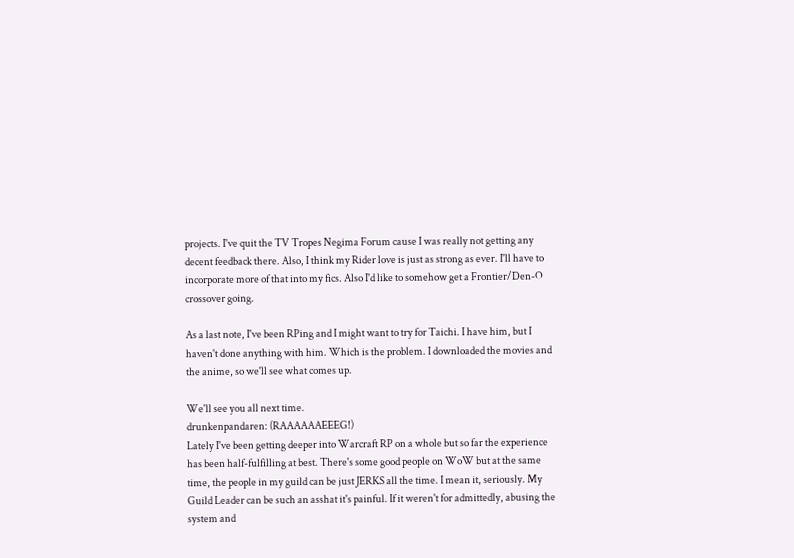projects. I've quit the TV Tropes Negima Forum cause I was really not getting any decent feedback there. Also, I think my Rider love is just as strong as ever. I'll have to incorporate more of that into my fics. Also I'd like to somehow get a Frontier/Den-O crossover going.

As a last note, I've been RPing and I might want to try for Taichi. I have him, but I haven't done anything with him. Which is the problem. I downloaded the movies and the anime, so we'll see what comes up.

We'll see you all next time.
drunkenpandaren: (RAAAAAAEEEG!)
Lately I've been getting deeper into Warcraft RP on a whole but so far the experience has been half-fulfilling at best. There's some good people on WoW but at the same time, the people in my guild can be just JERKS all the time. I mean it, seriously. My Guild Leader can be such an asshat it's painful. If it weren't for admittedly, abusing the system and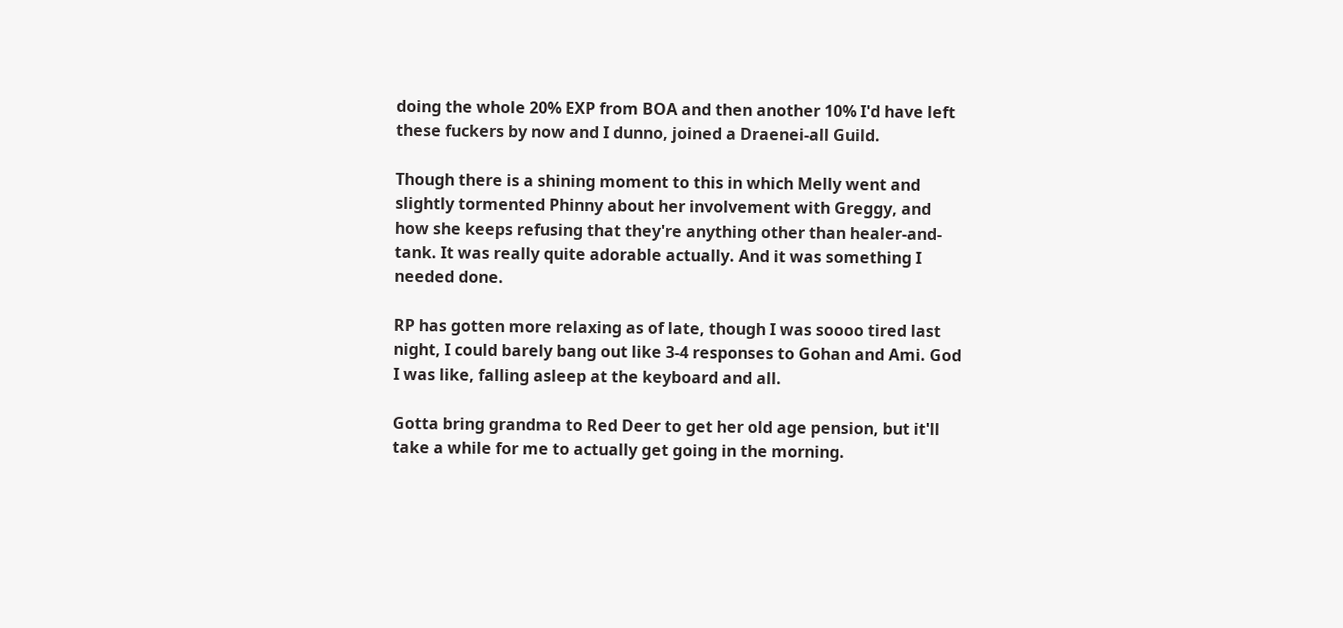doing the whole 20% EXP from BOA and then another 10% I'd have left these fuckers by now and I dunno, joined a Draenei-all Guild.

Though there is a shining moment to this in which Melly went and slightly tormented Phinny about her involvement with Greggy, and how she keeps refusing that they're anything other than healer-and-tank. It was really quite adorable actually. And it was something I needed done.

RP has gotten more relaxing as of late, though I was soooo tired last night, I could barely bang out like 3-4 responses to Gohan and Ami. God I was like, falling asleep at the keyboard and all.

Gotta bring grandma to Red Deer to get her old age pension, but it'll take a while for me to actually get going in the morning.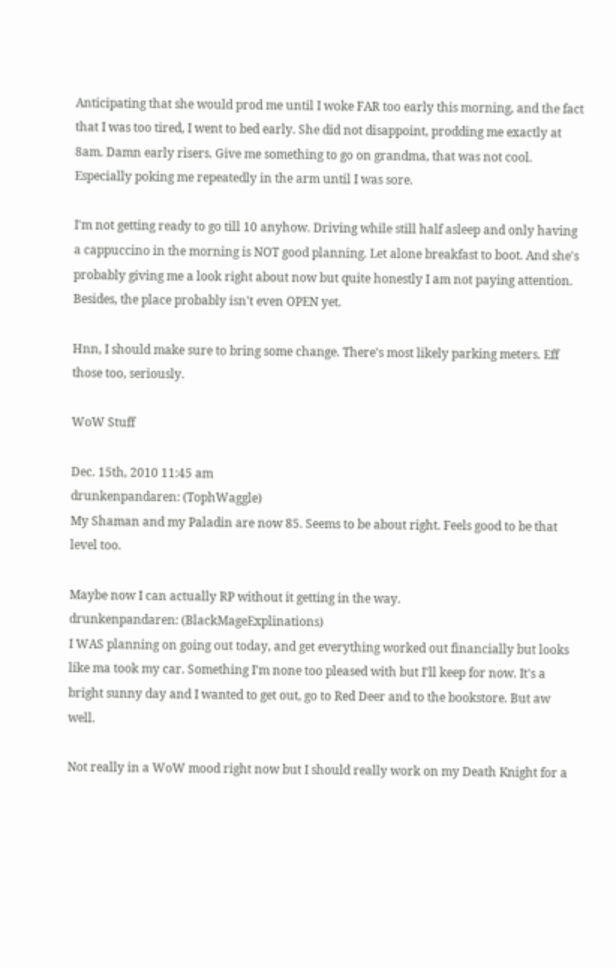Anticipating that she would prod me until I woke FAR too early this morning, and the fact that I was too tired, I went to bed early. She did not disappoint, prodding me exactly at 8am. Damn early risers. Give me something to go on grandma, that was not cool. Especially poking me repeatedly in the arm until I was sore.

I'm not getting ready to go till 10 anyhow. Driving while still half asleep and only having a cappuccino in the morning is NOT good planning. Let alone breakfast to boot. And she's probably giving me a look right about now but quite honestly I am not paying attention. Besides, the place probably isn't even OPEN yet.

Hnn, I should make sure to bring some change. There's most likely parking meters. Eff those too, seriously.

WoW Stuff

Dec. 15th, 2010 11:45 am
drunkenpandaren: (TophWaggle)
My Shaman and my Paladin are now 85. Seems to be about right. Feels good to be that level too.

Maybe now I can actually RP without it getting in the way.
drunkenpandaren: (BlackMageExplinations)
I WAS planning on going out today, and get everything worked out financially but looks like ma took my car. Something I'm none too pleased with but I'll keep for now. It's a bright sunny day and I wanted to get out, go to Red Deer and to the bookstore. But aw well.

Not really in a WoW mood right now but I should really work on my Death Knight for a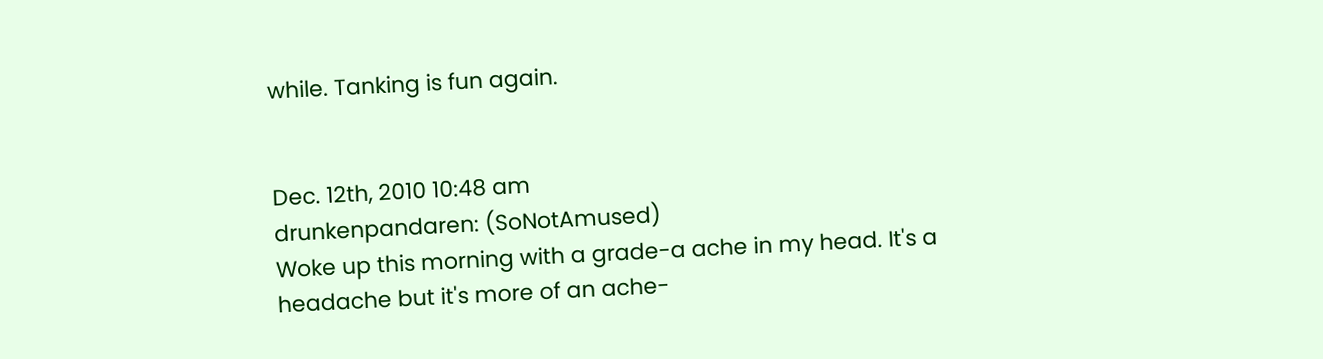while. Tanking is fun again.


Dec. 12th, 2010 10:48 am
drunkenpandaren: (SoNotAmused)
Woke up this morning with a grade-a ache in my head. It's a headache but it's more of an ache-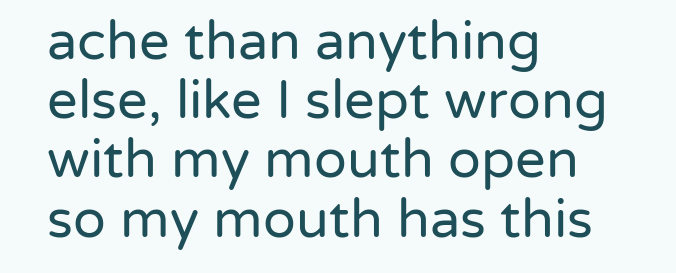ache than anything else, like I slept wrong with my mouth open so my mouth has this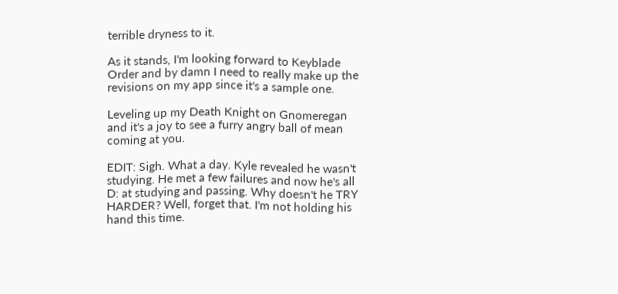terrible dryness to it.

As it stands, I'm looking forward to Keyblade Order and by damn I need to really make up the revisions on my app since it's a sample one.

Leveling up my Death Knight on Gnomeregan and it's a joy to see a furry angry ball of mean coming at you.

EDIT: Sigh. What a day. Kyle revealed he wasn't studying. He met a few failures and now he's all D: at studying and passing. Why doesn't he TRY HARDER? Well, forget that. I'm not holding his hand this time.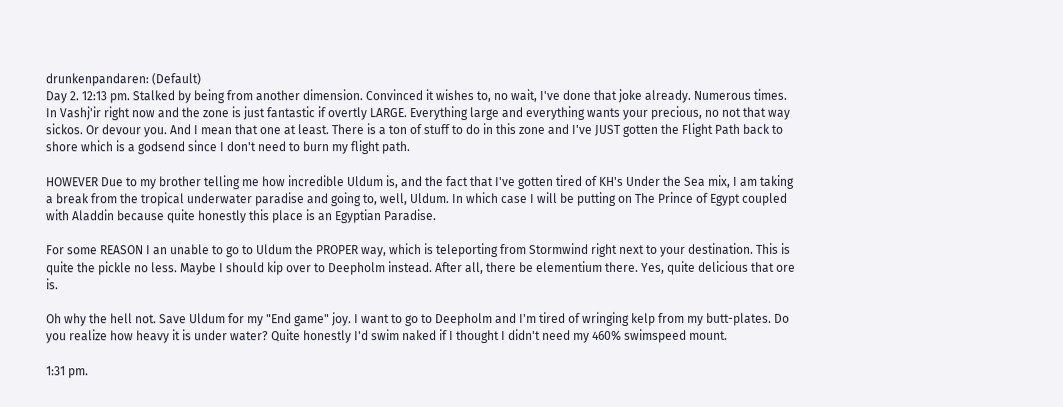drunkenpandaren: (Default)
Day 2. 12:13 pm. Stalked by being from another dimension. Convinced it wishes to, no wait, I've done that joke already. Numerous times. In Vashj'ir right now and the zone is just fantastic if overtly LARGE. Everything large and everything wants your precious, no not that way sickos. Or devour you. And I mean that one at least. There is a ton of stuff to do in this zone and I've JUST gotten the Flight Path back to shore which is a godsend since I don't need to burn my flight path.

HOWEVER Due to my brother telling me how incredible Uldum is, and the fact that I've gotten tired of KH's Under the Sea mix, I am taking a break from the tropical underwater paradise and going to, well, Uldum. In which case I will be putting on The Prince of Egypt coupled with Aladdin because quite honestly this place is an Egyptian Paradise.

For some REASON I an unable to go to Uldum the PROPER way, which is teleporting from Stormwind right next to your destination. This is quite the pickle no less. Maybe I should kip over to Deepholm instead. After all, there be elementium there. Yes, quite delicious that ore is.

Oh why the hell not. Save Uldum for my "End game" joy. I want to go to Deepholm and I'm tired of wringing kelp from my butt-plates. Do you realize how heavy it is under water? Quite honestly I'd swim naked if I thought I didn't need my 460% swimspeed mount.

1:31 pm.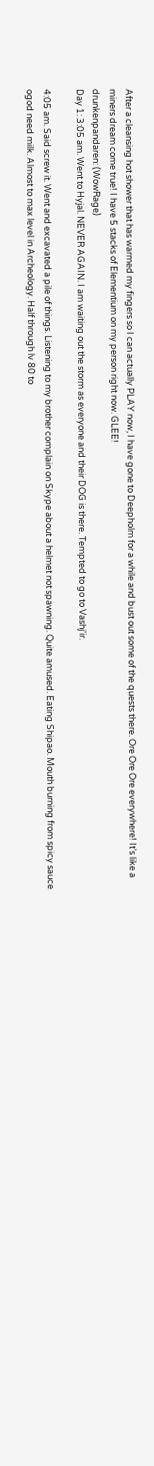After a cleansing hot shower that has warmed my fingers so I can actually PLAY now, I have gone to Deepholm for a while and bust out some of the quests there. Ore Ore Ore everywhere! It's like a miners dream come true! I have 5 stacks of Elementium on my person right now. GLEE!
drunkenpandaren: (WowRage)
Day 1: 3:05 am. Went to Hyjal. NEVER AGAIN. I am waiting out the storm as everyone and their DOG is there. Tempted to go to Vashj'ir.

4:05 am. Said screw it. Went and excavated a pile of things. Listening to my brother complain on Skype about a helmet not spawning. Quite amused. Eating Shipao. Mouth burning from spicy sauce ogod need milk. Almost to max level in Archeology. Half through lv 80 to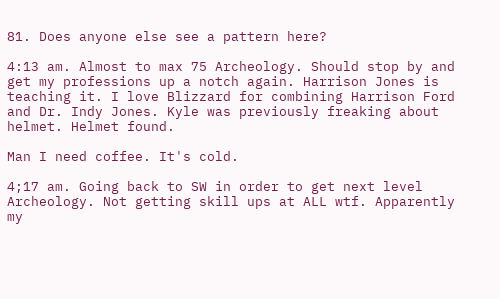81. Does anyone else see a pattern here?

4:13 am. Almost to max 75 Archeology. Should stop by and get my professions up a notch again. Harrison Jones is teaching it. I love Blizzard for combining Harrison Ford and Dr. Indy Jones. Kyle was previously freaking about helmet. Helmet found.

Man I need coffee. It's cold.

4;17 am. Going back to SW in order to get next level Archeology. Not getting skill ups at ALL wtf. Apparently my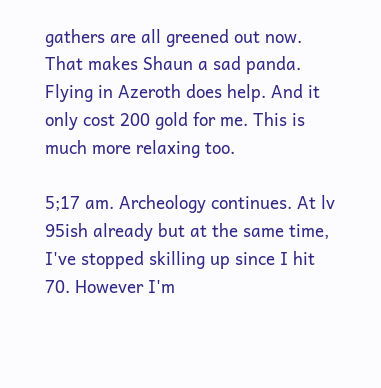gathers are all greened out now. That makes Shaun a sad panda. Flying in Azeroth does help. And it only cost 200 gold for me. This is much more relaxing too.

5;17 am. Archeology continues. At lv 95ish already but at the same time, I've stopped skilling up since I hit 70. However I'm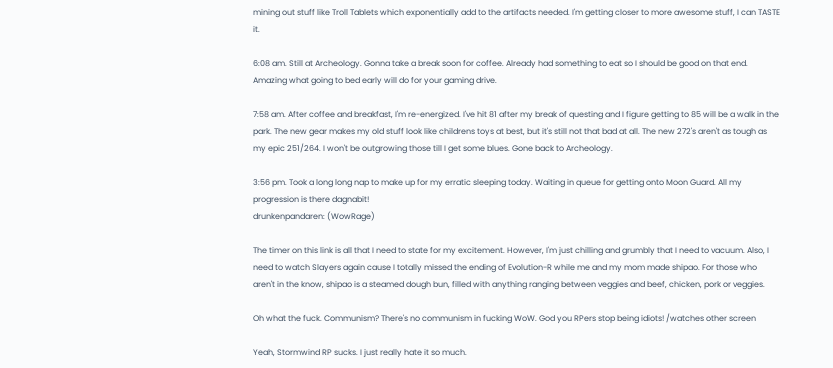mining out stuff like Troll Tablets which exponentially add to the artifacts needed. I'm getting closer to more awesome stuff, I can TASTE it.

6:08 am. Still at Archeology. Gonna take a break soon for coffee. Already had something to eat so I should be good on that end. Amazing what going to bed early will do for your gaming drive.

7:58 am. After coffee and breakfast, I'm re-energized. I've hit 81 after my break of questing and I figure getting to 85 will be a walk in the park. The new gear makes my old stuff look like childrens toys at best, but it's still not that bad at all. The new 272's aren't as tough as my epic 251/264. I won't be outgrowing those till I get some blues. Gone back to Archeology.

3:56 pm. Took a long long nap to make up for my erratic sleeping today. Waiting in queue for getting onto Moon Guard. All my progression is there dagnabit!
drunkenpandaren: (WowRage)

The timer on this link is all that I need to state for my excitement. However, I'm just chilling and grumbly that I need to vacuum. Also, I need to watch Slayers again cause I totally missed the ending of Evolution-R while me and my mom made shipao. For those who aren't in the know, shipao is a steamed dough bun, filled with anything ranging between veggies and beef, chicken, pork or veggies.

Oh what the fuck. Communism? There's no communism in fucking WoW. God you RPers stop being idiots! /watches other screen

Yeah, Stormwind RP sucks. I just really hate it so much.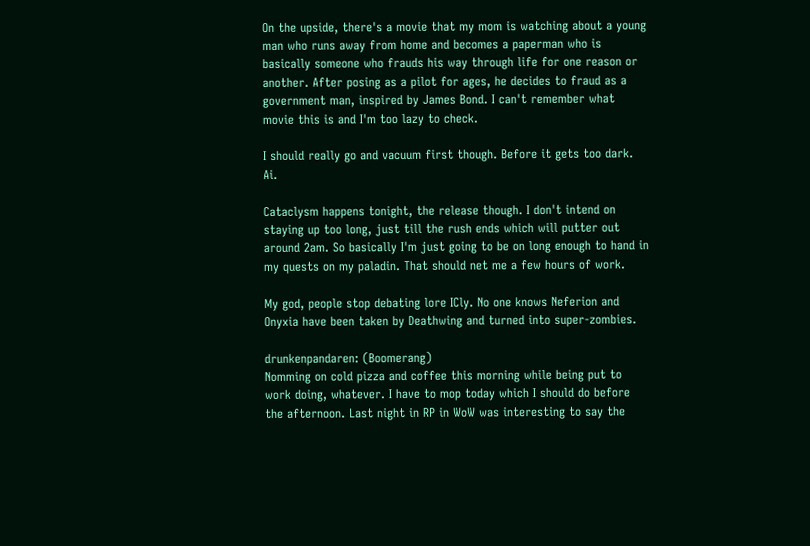On the upside, there's a movie that my mom is watching about a young man who runs away from home and becomes a paperman who is basically someone who frauds his way through life for one reason or another. After posing as a pilot for ages, he decides to fraud as a government man, inspired by James Bond. I can't remember what movie this is and I'm too lazy to check.

I should really go and vacuum first though. Before it gets too dark. Ai.

Cataclysm happens tonight, the release though. I don't intend on staying up too long, just till the rush ends which will putter out around 2am. So basically I'm just going to be on long enough to hand in my quests on my paladin. That should net me a few hours of work.

My god, people stop debating lore ICly. No one knows Neferion and Onyxia have been taken by Deathwing and turned into super-zombies.

drunkenpandaren: (Boomerang)
Nomming on cold pizza and coffee this morning while being put to work doing, whatever. I have to mop today which I should do before the afternoon. Last night in RP in WoW was interesting to say the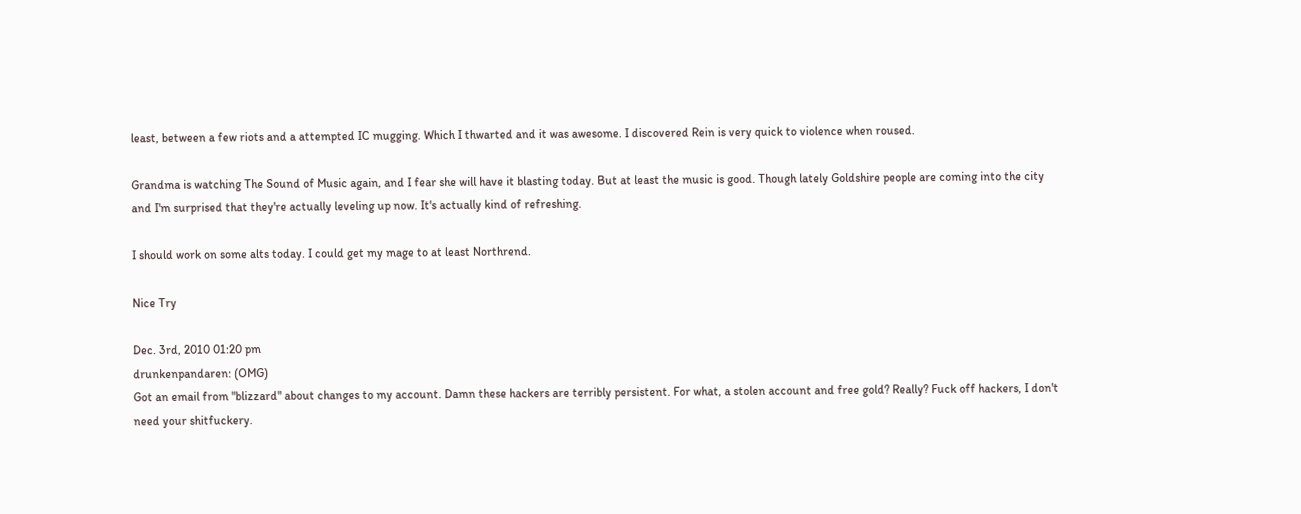least, between a few riots and a attempted IC mugging. Which I thwarted and it was awesome. I discovered Rein is very quick to violence when roused.

Grandma is watching The Sound of Music again, and I fear she will have it blasting today. But at least the music is good. Though lately Goldshire people are coming into the city and I'm surprised that they're actually leveling up now. It's actually kind of refreshing.

I should work on some alts today. I could get my mage to at least Northrend.

Nice Try

Dec. 3rd, 2010 01:20 pm
drunkenpandaren: (OMG)
Got an email from "blizzard" about changes to my account. Damn these hackers are terribly persistent. For what, a stolen account and free gold? Really? Fuck off hackers, I don't need your shitfuckery.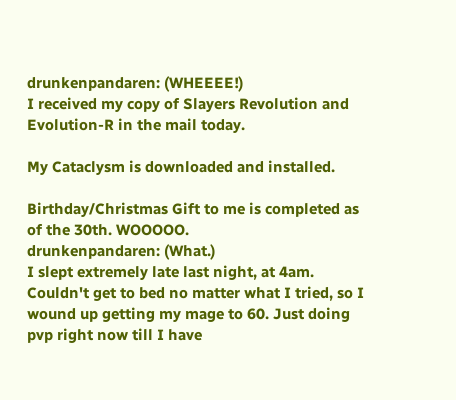drunkenpandaren: (WHEEEE!)
I received my copy of Slayers Revolution and Evolution-R in the mail today.

My Cataclysm is downloaded and installed.

Birthday/Christmas Gift to me is completed as of the 30th. WOOOOO.
drunkenpandaren: (What.)
I slept extremely late last night, at 4am. Couldn't get to bed no matter what I tried, so I wound up getting my mage to 60. Just doing pvp right now till I have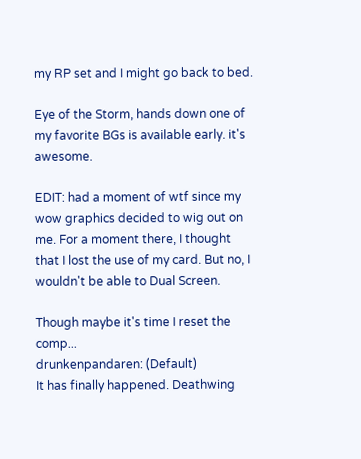my RP set and I might go back to bed.

Eye of the Storm, hands down one of my favorite BGs is available early. it's awesome.

EDIT: had a moment of wtf since my wow graphics decided to wig out on me. For a moment there, I thought that I lost the use of my card. But no, I wouldn't be able to Dual Screen.

Though maybe it's time I reset the comp...
drunkenpandaren: (Default)
It has finally happened. Deathwing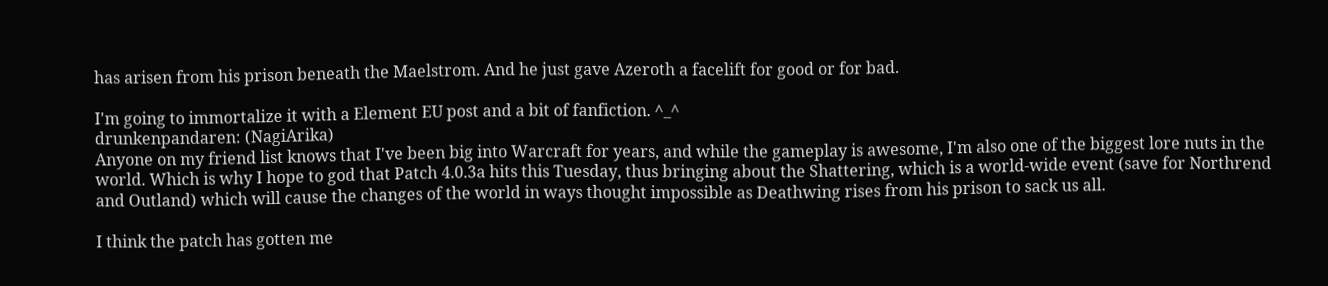has arisen from his prison beneath the Maelstrom. And he just gave Azeroth a facelift for good or for bad.

I'm going to immortalize it with a Element EU post and a bit of fanfiction. ^_^
drunkenpandaren: (NagiArika)
Anyone on my friend list knows that I've been big into Warcraft for years, and while the gameplay is awesome, I'm also one of the biggest lore nuts in the world. Which is why I hope to god that Patch 4.0.3a hits this Tuesday, thus bringing about the Shattering, which is a world-wide event (save for Northrend and Outland) which will cause the changes of the world in ways thought impossible as Deathwing rises from his prison to sack us all.

I think the patch has gotten me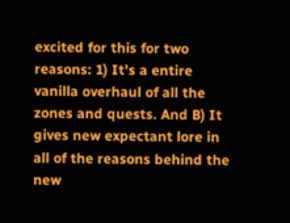excited for this for two reasons: 1) It's a entire vanilla overhaul of all the zones and quests. And B) It gives new expectant lore in all of the reasons behind the new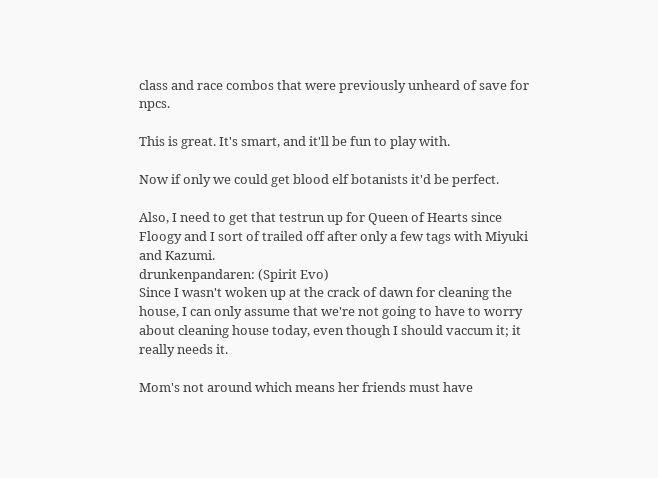class and race combos that were previously unheard of save for npcs.

This is great. It's smart, and it'll be fun to play with.

Now if only we could get blood elf botanists it'd be perfect.

Also, I need to get that testrun up for Queen of Hearts since Floogy and I sort of trailed off after only a few tags with Miyuki and Kazumi.
drunkenpandaren: (Spirit Evo)
Since I wasn't woken up at the crack of dawn for cleaning the house, I can only assume that we're not going to have to worry about cleaning house today, even though I should vaccum it; it really needs it.

Mom's not around which means her friends must have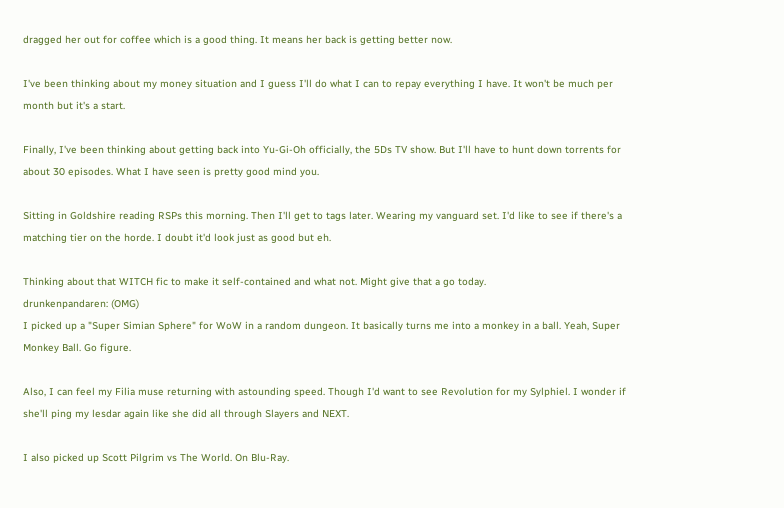dragged her out for coffee which is a good thing. It means her back is getting better now.

I've been thinking about my money situation and I guess I'll do what I can to repay everything I have. It won't be much per month but it's a start.

Finally, I've been thinking about getting back into Yu-Gi-Oh officially, the 5Ds TV show. But I'll have to hunt down torrents for about 30 episodes. What I have seen is pretty good mind you.

Sitting in Goldshire reading RSPs this morning. Then I'll get to tags later. Wearing my vanguard set. I'd like to see if there's a matching tier on the horde. I doubt it'd look just as good but eh.

Thinking about that WITCH fic to make it self-contained and what not. Might give that a go today.
drunkenpandaren: (OMG)
I picked up a "Super Simian Sphere" for WoW in a random dungeon. It basically turns me into a monkey in a ball. Yeah, Super Monkey Ball. Go figure.

Also, I can feel my Filia muse returning with astounding speed. Though I'd want to see Revolution for my Sylphiel. I wonder if she'll ping my lesdar again like she did all through Slayers and NEXT.

I also picked up Scott Pilgrim vs The World. On Blu-Ray.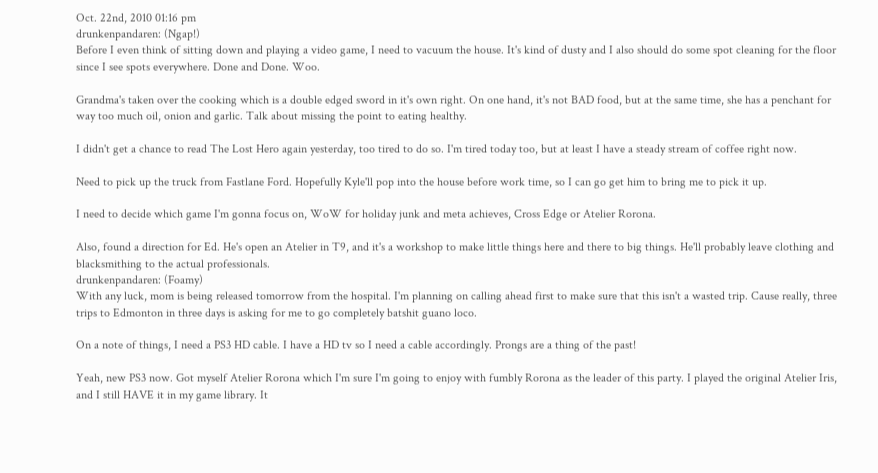Oct. 22nd, 2010 01:16 pm
drunkenpandaren: (Ngap!)
Before I even think of sitting down and playing a video game, I need to vacuum the house. It's kind of dusty and I also should do some spot cleaning for the floor since I see spots everywhere. Done and Done. Woo.

Grandma's taken over the cooking which is a double edged sword in it's own right. On one hand, it's not BAD food, but at the same time, she has a penchant for way too much oil, onion and garlic. Talk about missing the point to eating healthy.

I didn't get a chance to read The Lost Hero again yesterday, too tired to do so. I'm tired today too, but at least I have a steady stream of coffee right now.

Need to pick up the truck from Fastlane Ford. Hopefully Kyle'll pop into the house before work time, so I can go get him to bring me to pick it up.

I need to decide which game I'm gonna focus on, WoW for holiday junk and meta achieves, Cross Edge or Atelier Rorona.

Also, found a direction for Ed. He's open an Atelier in T9, and it's a workshop to make little things here and there to big things. He'll probably leave clothing and blacksmithing to the actual professionals.
drunkenpandaren: (Foamy)
With any luck, mom is being released tomorrow from the hospital. I'm planning on calling ahead first to make sure that this isn't a wasted trip. Cause really, three trips to Edmonton in three days is asking for me to go completely batshit guano loco.

On a note of things, I need a PS3 HD cable. I have a HD tv so I need a cable accordingly. Prongs are a thing of the past!

Yeah, new PS3 now. Got myself Atelier Rorona which I'm sure I'm going to enjoy with fumbly Rorona as the leader of this party. I played the original Atelier Iris, and I still HAVE it in my game library. It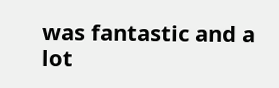was fantastic and a lot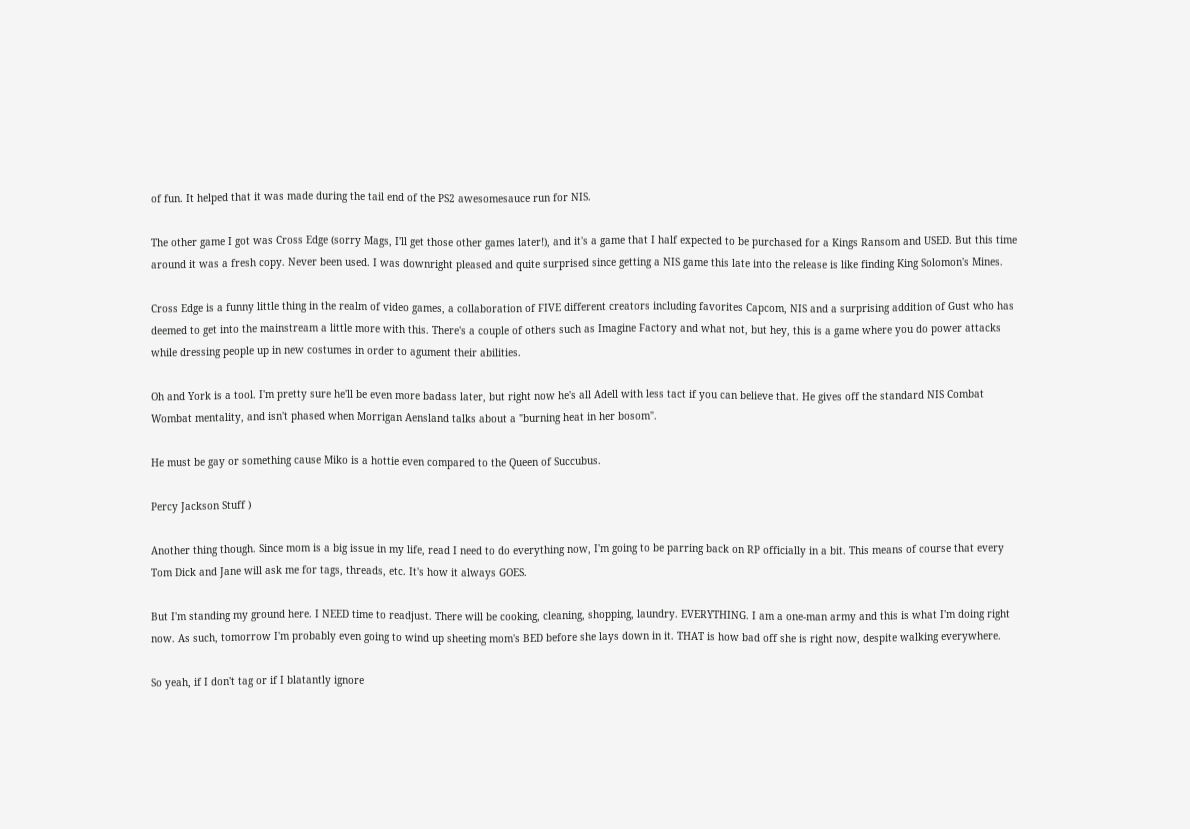of fun. It helped that it was made during the tail end of the PS2 awesomesauce run for NIS.

The other game I got was Cross Edge (sorry Mags, I'll get those other games later!), and it's a game that I half expected to be purchased for a Kings Ransom and USED. But this time around it was a fresh copy. Never been used. I was downright pleased and quite surprised since getting a NIS game this late into the release is like finding King Solomon's Mines.

Cross Edge is a funny little thing in the realm of video games, a collaboration of FIVE different creators including favorites Capcom, NIS and a surprising addition of Gust who has deemed to get into the mainstream a little more with this. There's a couple of others such as Imagine Factory and what not, but hey, this is a game where you do power attacks while dressing people up in new costumes in order to agument their abilities.

Oh and York is a tool. I'm pretty sure he'll be even more badass later, but right now he's all Adell with less tact if you can believe that. He gives off the standard NIS Combat Wombat mentality, and isn't phased when Morrigan Aensland talks about a "burning heat in her bosom".

He must be gay or something cause Miko is a hottie even compared to the Queen of Succubus.

Percy Jackson Stuff )

Another thing though. Since mom is a big issue in my life, read I need to do everything now, I'm going to be parring back on RP officially in a bit. This means of course that every Tom Dick and Jane will ask me for tags, threads, etc. It's how it always GOES.

But I'm standing my ground here. I NEED time to readjust. There will be cooking, cleaning, shopping, laundry. EVERYTHING. I am a one-man army and this is what I'm doing right now. As such, tomorrow I'm probably even going to wind up sheeting mom's BED before she lays down in it. THAT is how bad off she is right now, despite walking everywhere.

So yeah, if I don't tag or if I blatantly ignore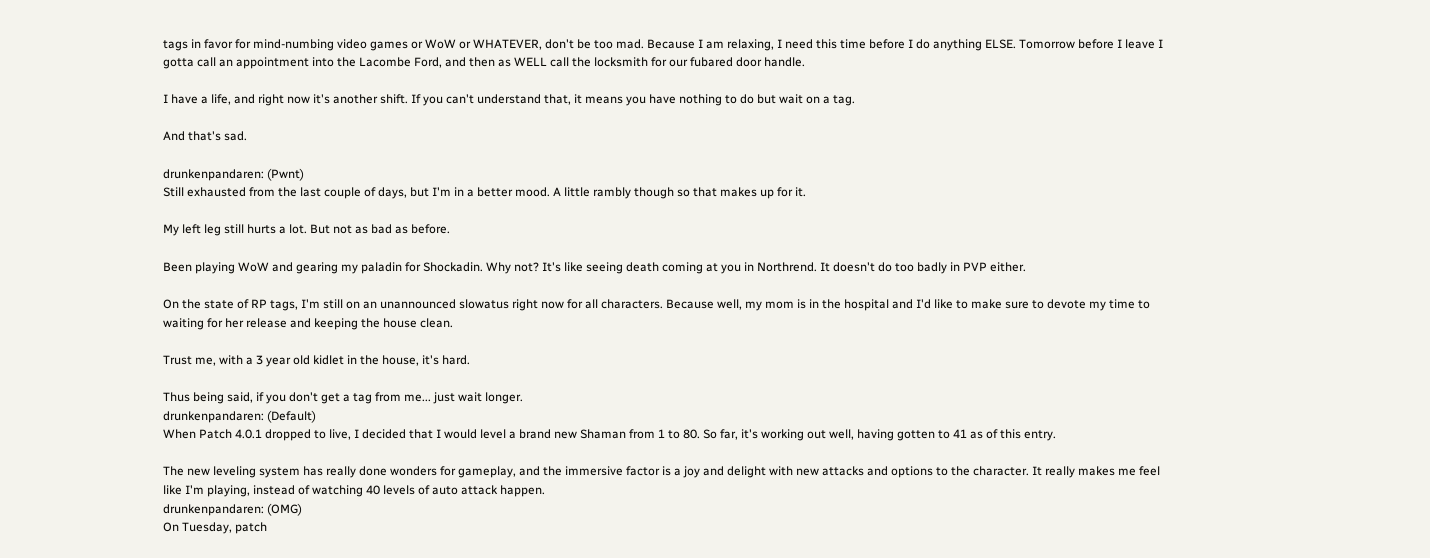tags in favor for mind-numbing video games or WoW or WHATEVER, don't be too mad. Because I am relaxing, I need this time before I do anything ELSE. Tomorrow before I leave I gotta call an appointment into the Lacombe Ford, and then as WELL call the locksmith for our fubared door handle.

I have a life, and right now it's another shift. If you can't understand that, it means you have nothing to do but wait on a tag.

And that's sad.

drunkenpandaren: (Pwnt)
Still exhausted from the last couple of days, but I'm in a better mood. A little rambly though so that makes up for it.

My left leg still hurts a lot. But not as bad as before.

Been playing WoW and gearing my paladin for Shockadin. Why not? It's like seeing death coming at you in Northrend. It doesn't do too badly in PVP either.

On the state of RP tags, I'm still on an unannounced slowatus right now for all characters. Because well, my mom is in the hospital and I'd like to make sure to devote my time to waiting for her release and keeping the house clean.

Trust me, with a 3 year old kidlet in the house, it's hard.

Thus being said, if you don't get a tag from me... just wait longer.
drunkenpandaren: (Default)
When Patch 4.0.1 dropped to live, I decided that I would level a brand new Shaman from 1 to 80. So far, it's working out well, having gotten to 41 as of this entry.

The new leveling system has really done wonders for gameplay, and the immersive factor is a joy and delight with new attacks and options to the character. It really makes me feel like I'm playing, instead of watching 40 levels of auto attack happen.
drunkenpandaren: (OMG)
On Tuesday, patch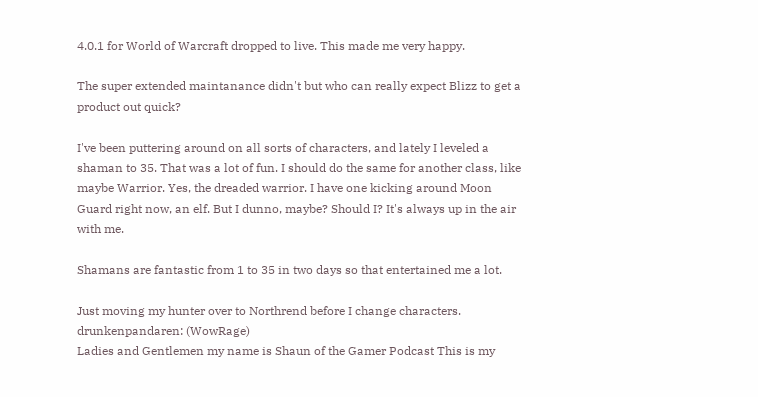4.0.1 for World of Warcraft dropped to live. This made me very happy.

The super extended maintanance didn't but who can really expect Blizz to get a product out quick?

I've been puttering around on all sorts of characters, and lately I leveled a shaman to 35. That was a lot of fun. I should do the same for another class, like maybe Warrior. Yes, the dreaded warrior. I have one kicking around Moon Guard right now, an elf. But I dunno, maybe? Should I? It's always up in the air with me.

Shamans are fantastic from 1 to 35 in two days so that entertained me a lot.

Just moving my hunter over to Northrend before I change characters.
drunkenpandaren: (WowRage)
Ladies and Gentlemen my name is Shaun of the Gamer Podcast This is my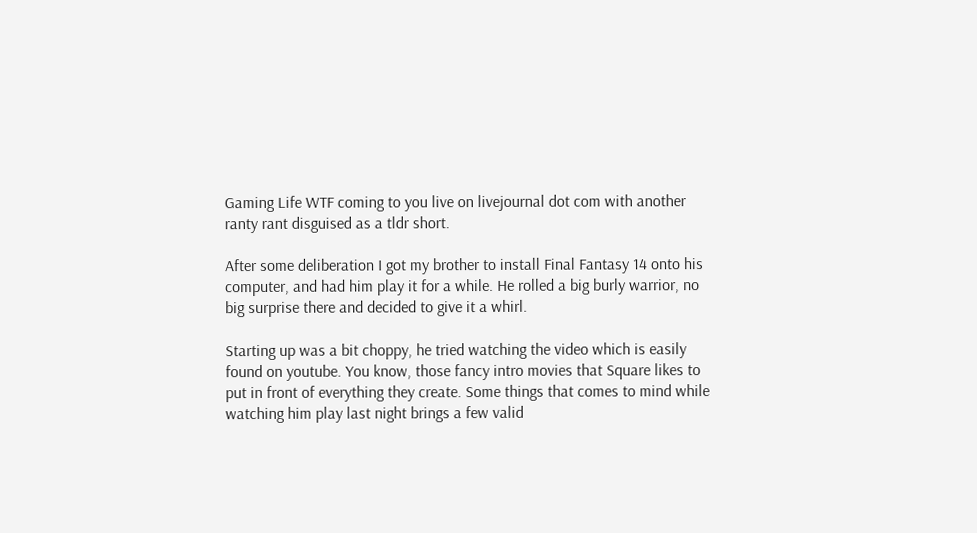Gaming Life WTF coming to you live on livejournal dot com with another ranty rant disguised as a tldr short.

After some deliberation I got my brother to install Final Fantasy 14 onto his computer, and had him play it for a while. He rolled a big burly warrior, no big surprise there and decided to give it a whirl.

Starting up was a bit choppy, he tried watching the video which is easily found on youtube. You know, those fancy intro movies that Square likes to put in front of everything they create. Some things that comes to mind while watching him play last night brings a few valid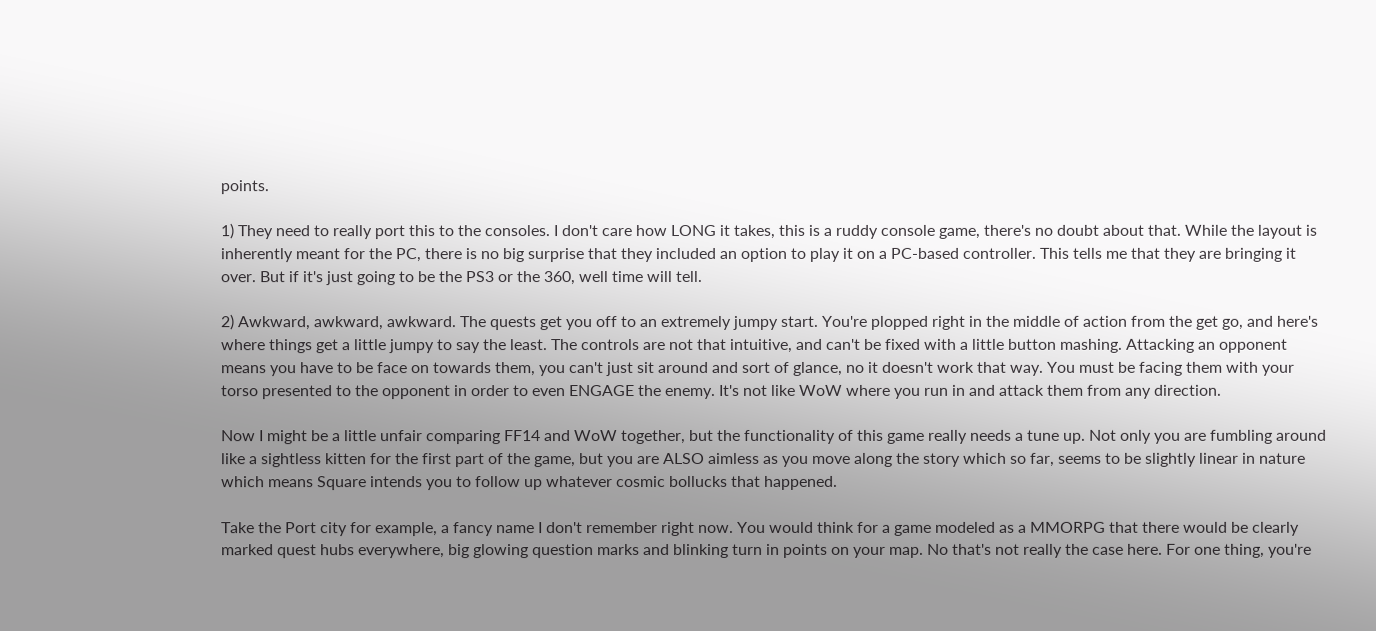points.

1) They need to really port this to the consoles. I don't care how LONG it takes, this is a ruddy console game, there's no doubt about that. While the layout is inherently meant for the PC, there is no big surprise that they included an option to play it on a PC-based controller. This tells me that they are bringing it over. But if it's just going to be the PS3 or the 360, well time will tell.

2) Awkward, awkward, awkward. The quests get you off to an extremely jumpy start. You're plopped right in the middle of action from the get go, and here's where things get a little jumpy to say the least. The controls are not that intuitive, and can't be fixed with a little button mashing. Attacking an opponent means you have to be face on towards them, you can't just sit around and sort of glance, no it doesn't work that way. You must be facing them with your torso presented to the opponent in order to even ENGAGE the enemy. It's not like WoW where you run in and attack them from any direction.

Now I might be a little unfair comparing FF14 and WoW together, but the functionality of this game really needs a tune up. Not only you are fumbling around like a sightless kitten for the first part of the game, but you are ALSO aimless as you move along the story which so far, seems to be slightly linear in nature which means Square intends you to follow up whatever cosmic bollucks that happened.

Take the Port city for example, a fancy name I don't remember right now. You would think for a game modeled as a MMORPG that there would be clearly marked quest hubs everywhere, big glowing question marks and blinking turn in points on your map. No that's not really the case here. For one thing, you're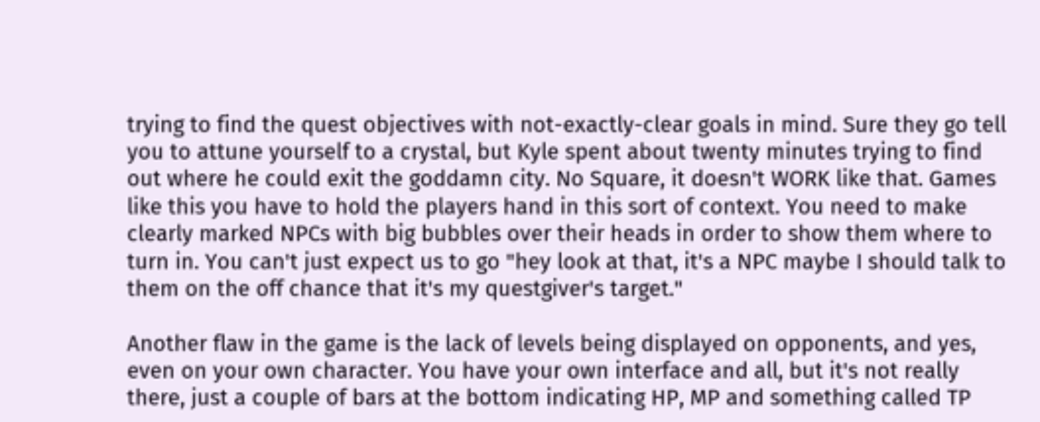trying to find the quest objectives with not-exactly-clear goals in mind. Sure they go tell you to attune yourself to a crystal, but Kyle spent about twenty minutes trying to find out where he could exit the goddamn city. No Square, it doesn't WORK like that. Games like this you have to hold the players hand in this sort of context. You need to make clearly marked NPCs with big bubbles over their heads in order to show them where to turn in. You can't just expect us to go "hey look at that, it's a NPC maybe I should talk to them on the off chance that it's my questgiver's target."

Another flaw in the game is the lack of levels being displayed on opponents, and yes, even on your own character. You have your own interface and all, but it's not really there, just a couple of bars at the bottom indicating HP, MP and something called TP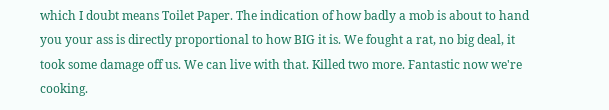which I doubt means Toilet Paper. The indication of how badly a mob is about to hand you your ass is directly proportional to how BIG it is. We fought a rat, no big deal, it took some damage off us. We can live with that. Killed two more. Fantastic now we're cooking.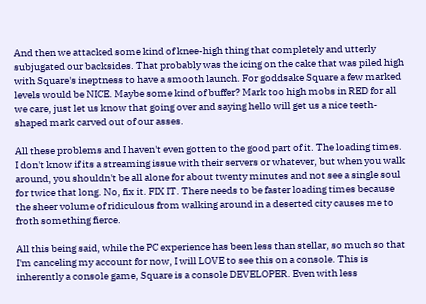And then we attacked some kind of knee-high thing that completely and utterly subjugated our backsides. That probably was the icing on the cake that was piled high with Square's ineptness to have a smooth launch. For goddsake Square a few marked levels would be NICE. Maybe some kind of buffer? Mark too high mobs in RED for all we care, just let us know that going over and saying hello will get us a nice teeth-shaped mark carved out of our asses.

All these problems and I haven't even gotten to the good part of it. The loading times. I don't know if its a streaming issue with their servers or whatever, but when you walk around, you shouldn't be all alone for about twenty minutes and not see a single soul for twice that long. No, fix it. FIX IT. There needs to be faster loading times because the sheer volume of ridiculous from walking around in a deserted city causes me to froth something fierce.

All this being said, while the PC experience has been less than stellar, so much so that I'm canceling my account for now, I will LOVE to see this on a console. This is inherently a console game, Square is a console DEVELOPER. Even with less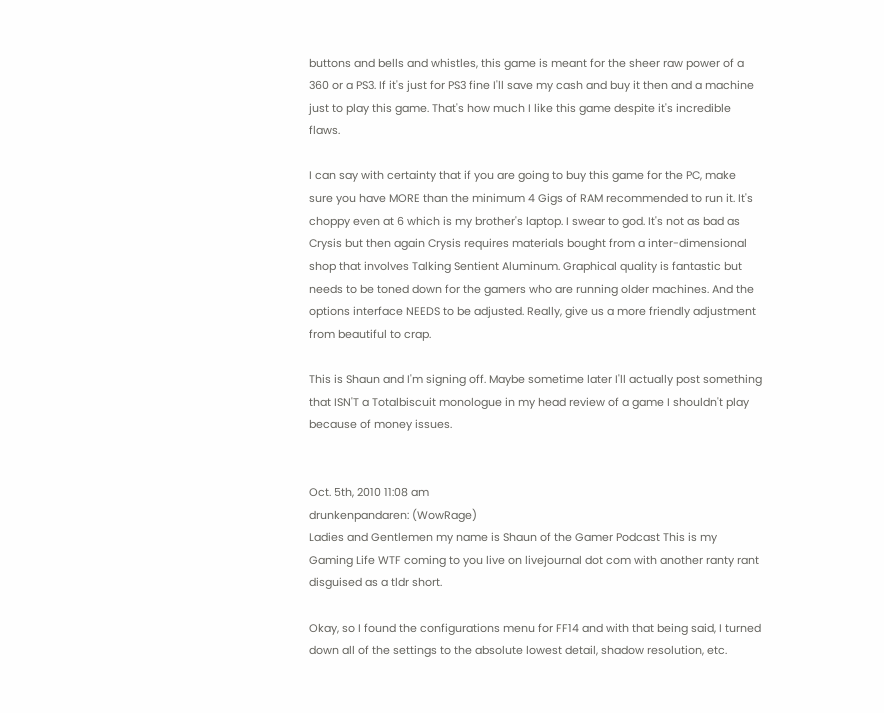buttons and bells and whistles, this game is meant for the sheer raw power of a 360 or a PS3. If it's just for PS3 fine I'll save my cash and buy it then and a machine just to play this game. That's how much I like this game despite it's incredible flaws.

I can say with certainty that if you are going to buy this game for the PC, make sure you have MORE than the minimum 4 Gigs of RAM recommended to run it. It's choppy even at 6 which is my brother's laptop. I swear to god. It's not as bad as Crysis but then again Crysis requires materials bought from a inter-dimensional shop that involves Talking Sentient Aluminum. Graphical quality is fantastic but needs to be toned down for the gamers who are running older machines. And the options interface NEEDS to be adjusted. Really, give us a more friendly adjustment from beautiful to crap.

This is Shaun and I'm signing off. Maybe sometime later I'll actually post something that ISN'T a Totalbiscuit monologue in my head review of a game I shouldn't play because of money issues.


Oct. 5th, 2010 11:08 am
drunkenpandaren: (WowRage)
Ladies and Gentlemen my name is Shaun of the Gamer Podcast This is my Gaming Life WTF coming to you live on livejournal dot com with another ranty rant disguised as a tldr short.

Okay, so I found the configurations menu for FF14 and with that being said, I turned down all of the settings to the absolute lowest detail, shadow resolution, etc.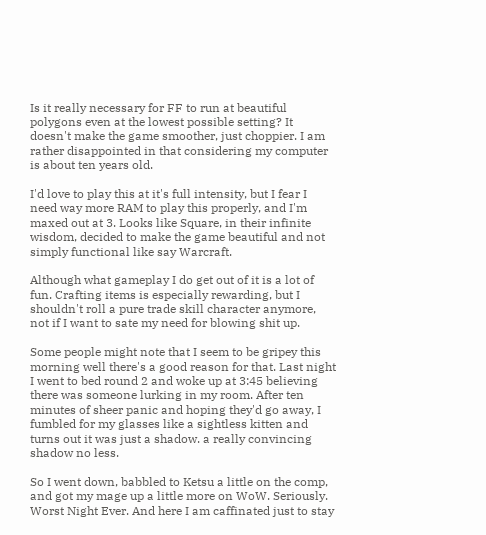Is it really necessary for FF to run at beautiful polygons even at the lowest possible setting? It doesn't make the game smoother, just choppier. I am rather disappointed in that considering my computer is about ten years old.

I'd love to play this at it's full intensity, but I fear I need way more RAM to play this properly, and I'm maxed out at 3. Looks like Square, in their infinite wisdom, decided to make the game beautiful and not simply functional like say Warcraft.

Although what gameplay I do get out of it is a lot of fun. Crafting items is especially rewarding, but I shouldn't roll a pure trade skill character anymore, not if I want to sate my need for blowing shit up.

Some people might note that I seem to be gripey this morning well there's a good reason for that. Last night I went to bed round 2 and woke up at 3:45 believing there was someone lurking in my room. After ten minutes of sheer panic and hoping they'd go away, I fumbled for my glasses like a sightless kitten and turns out it was just a shadow. a really convincing shadow no less.

So I went down, babbled to Ketsu a little on the comp, and got my mage up a little more on WoW. Seriously. Worst Night Ever. And here I am caffinated just to stay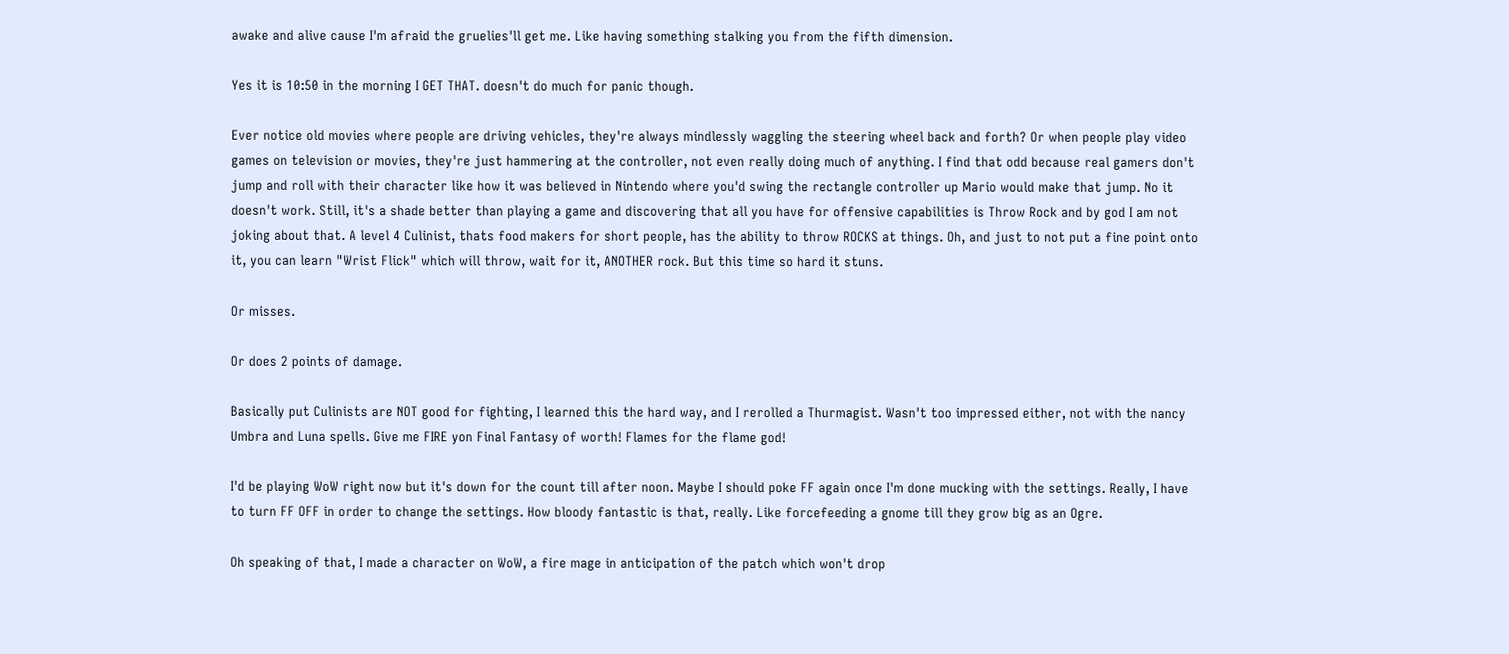awake and alive cause I'm afraid the gruelies'll get me. Like having something stalking you from the fifth dimension.

Yes it is 10:50 in the morning I GET THAT. doesn't do much for panic though.

Ever notice old movies where people are driving vehicles, they're always mindlessly waggling the steering wheel back and forth? Or when people play video games on television or movies, they're just hammering at the controller, not even really doing much of anything. I find that odd because real gamers don't jump and roll with their character like how it was believed in Nintendo where you'd swing the rectangle controller up Mario would make that jump. No it doesn't work. Still, it's a shade better than playing a game and discovering that all you have for offensive capabilities is Throw Rock and by god I am not joking about that. A level 4 Culinist, thats food makers for short people, has the ability to throw ROCKS at things. Oh, and just to not put a fine point onto it, you can learn "Wrist Flick" which will throw, wait for it, ANOTHER rock. But this time so hard it stuns.

Or misses.

Or does 2 points of damage.

Basically put Culinists are NOT good for fighting, I learned this the hard way, and I rerolled a Thurmagist. Wasn't too impressed either, not with the nancy Umbra and Luna spells. Give me FIRE yon Final Fantasy of worth! Flames for the flame god!

I'd be playing WoW right now but it's down for the count till after noon. Maybe I should poke FF again once I'm done mucking with the settings. Really, I have to turn FF OFF in order to change the settings. How bloody fantastic is that, really. Like forcefeeding a gnome till they grow big as an Ogre.

Oh speaking of that, I made a character on WoW, a fire mage in anticipation of the patch which won't drop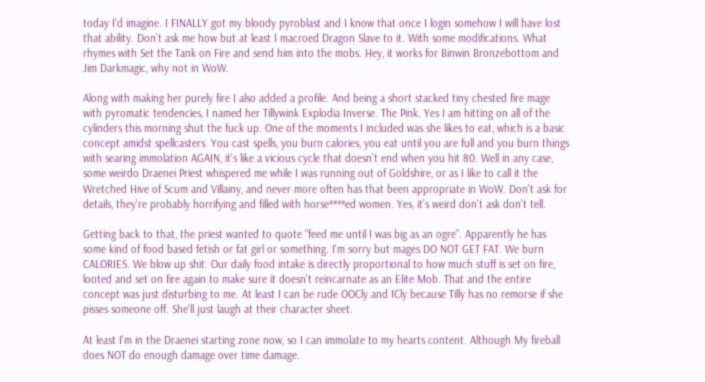today I'd imagine. I FINALLY got my bloody pyroblast and I know that once I login somehow I will have lost that ability. Don't ask me how but at least I macroed Dragon Slave to it. With some modifications. What rhymes with Set the Tank on Fire and send him into the mobs. Hey, it works for Binwin Bronzebottom and Jim Darkmagic, why not in WoW.

Along with making her purely fire I also added a profile. And being a short stacked tiny chested fire mage with pyromatic tendencies, I named her Tillywink Explodia Inverse. The Pink. Yes I am hitting on all of the cylinders this morning shut the fuck up. One of the moments I included was she likes to eat, which is a basic concept amidst spellcasters. You cast spells, you burn calories, you eat until you are full and you burn things with searing immolation AGAIN, it's like a vicious cycle that doesn't end when you hit 80. Well in any case, some weirdo Draenei Priest whispered me while I was running out of Goldshire, or as I like to call it the Wretched Hive of Scum and Villainy, and never more often has that been appropriate in WoW. Don't ask for details, they're probably horrifying and filled with horse****ed women. Yes, it's weird don't ask don't tell.

Getting back to that, the priest wanted to quote "feed me until I was big as an ogre". Apparently he has some kind of food based fetish or fat girl or something. I'm sorry but mages DO NOT GET FAT. We burn CALORIES. We blow up shit. Our daily food intake is directly proportional to how much stuff is set on fire, looted and set on fire again to make sure it doesn't reincarnate as an Elite Mob. That and the entire concept was just disturbing to me. At least I can be rude OOCly and ICly because Tilly has no remorse if she pisses someone off. She'll just laugh at their character sheet.

At least I'm in the Draenei starting zone now, so I can immolate to my hearts content. Although My fireball does NOT do enough damage over time damage.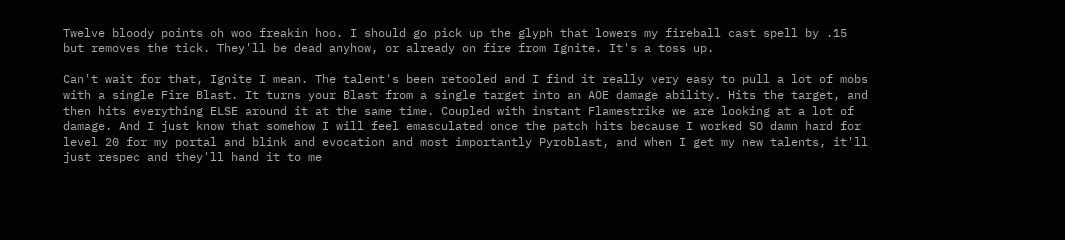Twelve bloody points oh woo freakin hoo. I should go pick up the glyph that lowers my fireball cast spell by .15 but removes the tick. They'll be dead anyhow, or already on fire from Ignite. It's a toss up.

Can't wait for that, Ignite I mean. The talent's been retooled and I find it really very easy to pull a lot of mobs with a single Fire Blast. It turns your Blast from a single target into an AOE damage ability. Hits the target, and then hits everything ELSE around it at the same time. Coupled with instant Flamestrike we are looking at a lot of damage. And I just know that somehow I will feel emasculated once the patch hits because I worked SO damn hard for level 20 for my portal and blink and evocation and most importantly Pyroblast, and when I get my new talents, it'll just respec and they'll hand it to me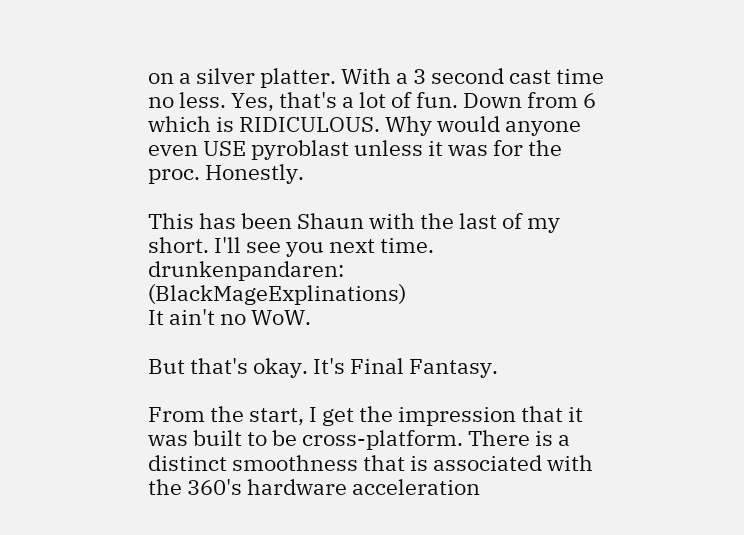on a silver platter. With a 3 second cast time no less. Yes, that's a lot of fun. Down from 6 which is RIDICULOUS. Why would anyone even USE pyroblast unless it was for the proc. Honestly.

This has been Shaun with the last of my short. I'll see you next time.
drunkenpandaren: (BlackMageExplinations)
It ain't no WoW.

But that's okay. It's Final Fantasy.

From the start, I get the impression that it was built to be cross-platform. There is a distinct smoothness that is associated with the 360's hardware acceleration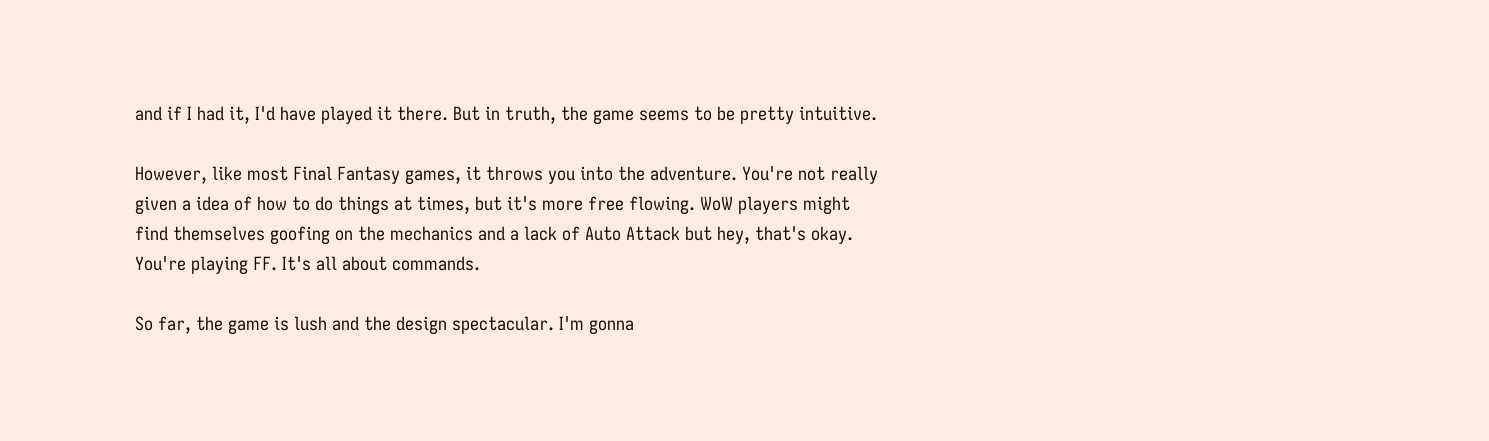and if I had it, I'd have played it there. But in truth, the game seems to be pretty intuitive.

However, like most Final Fantasy games, it throws you into the adventure. You're not really given a idea of how to do things at times, but it's more free flowing. WoW players might find themselves goofing on the mechanics and a lack of Auto Attack but hey, that's okay. You're playing FF. It's all about commands.

So far, the game is lush and the design spectacular. I'm gonna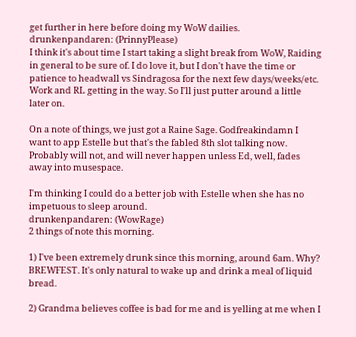get further in here before doing my WoW dailies.
drunkenpandaren: (PrinnyPlease)
I think it's about time I start taking a slight break from WoW, Raiding in general to be sure of. I do love it, but I don't have the time or patience to headwall vs Sindragosa for the next few days/weeks/etc. Work and RL getting in the way. So I'll just putter around a little later on.

On a note of things, we just got a Raine Sage. Godfreakindamn I want to app Estelle but that's the fabled 8th slot talking now. Probably will not, and will never happen unless Ed, well, fades away into musespace.

I'm thinking I could do a better job with Estelle when she has no impetuous to sleep around.
drunkenpandaren: (WowRage)
2 things of note this morning.

1) I've been extremely drunk since this morning, around 6am. Why? BREWFEST. It's only natural to wake up and drink a meal of liquid bread.

2) Grandma believes coffee is bad for me and is yelling at me when I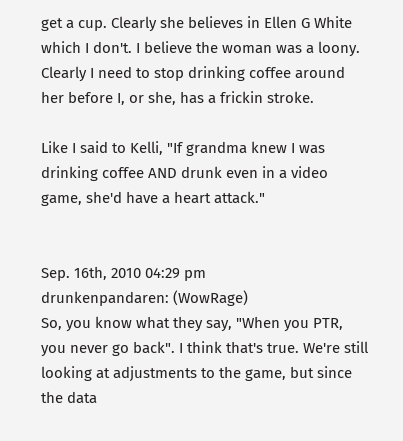get a cup. Clearly she believes in Ellen G White which I don't. I believe the woman was a loony. Clearly I need to stop drinking coffee around her before I, or she, has a frickin stroke.

Like I said to Kelli, "If grandma knew I was drinking coffee AND drunk even in a video game, she'd have a heart attack."


Sep. 16th, 2010 04:29 pm
drunkenpandaren: (WowRage)
So, you know what they say, "When you PTR, you never go back". I think that's true. We're still looking at adjustments to the game, but since the data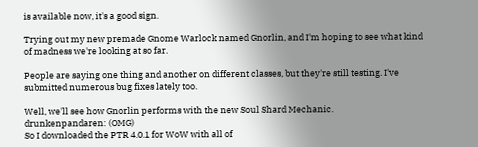is available now, it's a good sign.

Trying out my new premade Gnome Warlock named Gnorlin, and I'm hoping to see what kind of madness we're looking at so far.

People are saying one thing and another on different classes, but they're still testing. I've submitted numerous bug fixes lately too.

Well, we'll see how Gnorlin performs with the new Soul Shard Mechanic.
drunkenpandaren: (OMG)
So I downloaded the PTR 4.0.1 for WoW with all of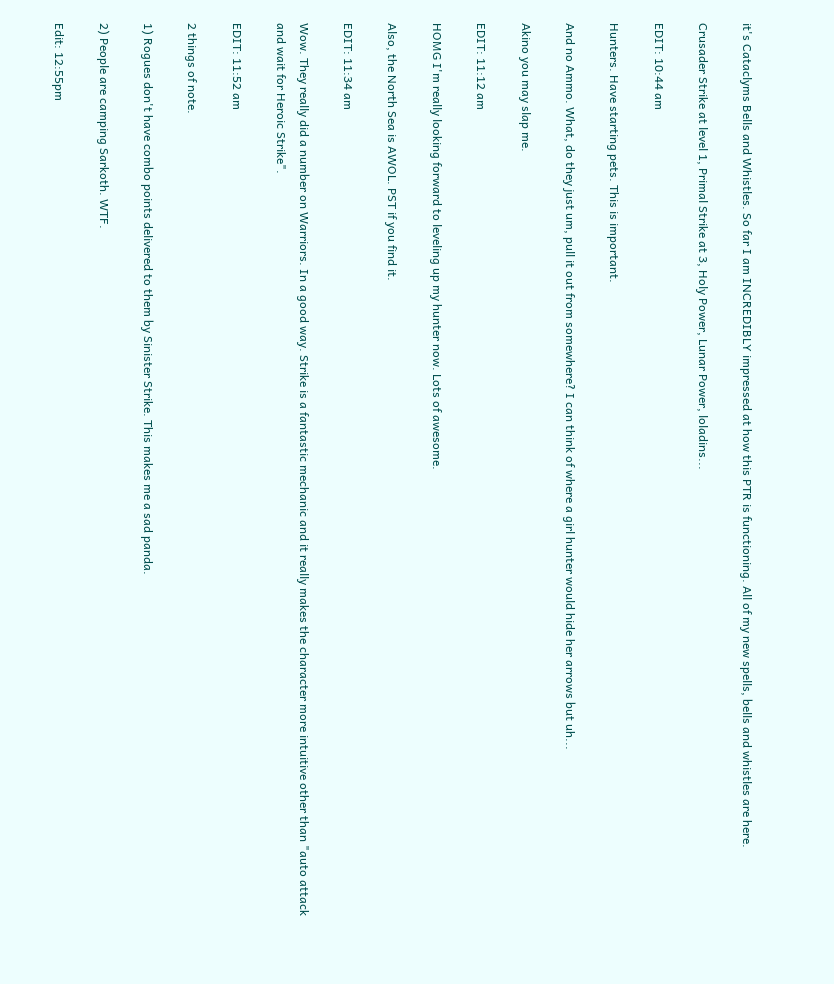it's Cataclyms Bells and Whistles. So far I am INCREDIBLY impressed at how this PTR is functioning. All of my new spells, bells and whistles are here.

Crusader Strike at level 1, Primal Strike at 3, Holy Power, Lunar Power, loladins...

EDIT: 10:44 am

Hunters. Have starting pets. This is important.

And no Ammo. What, do they just um, pull it out from somewhere? I can think of where a girl hunter would hide her arrows but uh...

Akino you may slap me.

EDIT: 11:12 am

HOMG I'm really looking forward to leveling up my hunter now. Lots of awesome.

Also, the North Sea is AWOL. PST if you find it.

EDIT: 11:34 am

Wow. They really did a number on Warriors. In a good way. Strike is a fantastic mechanic and it really makes the character more intuitive other than "auto attack and wait for Heroic Strike".

EDIT: 11:52 am

2 things of note.

1) Rogues don't have combo points delivered to them by Sinister Strike. This makes me a sad panda.

2) People are camping Sarkoth. WTF.

Edit: 12:55pm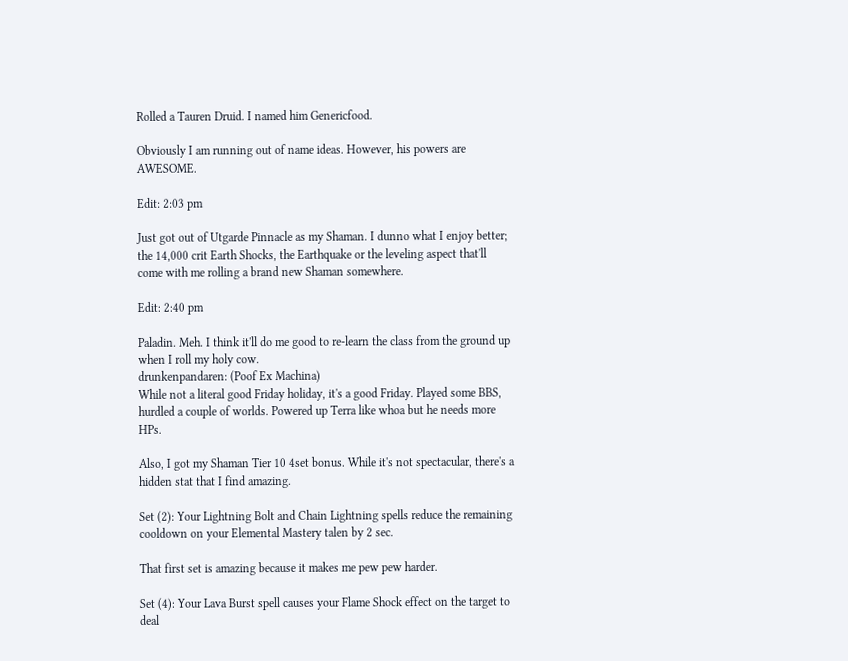Rolled a Tauren Druid. I named him Genericfood.

Obviously I am running out of name ideas. However, his powers are AWESOME.

Edit: 2:03 pm

Just got out of Utgarde Pinnacle as my Shaman. I dunno what I enjoy better; the 14,000 crit Earth Shocks, the Earthquake or the leveling aspect that'll come with me rolling a brand new Shaman somewhere.

Edit: 2:40 pm

Paladin. Meh. I think it'll do me good to re-learn the class from the ground up when I roll my holy cow.
drunkenpandaren: (Poof Ex Machina)
While not a literal good Friday holiday, it's a good Friday. Played some BBS, hurdled a couple of worlds. Powered up Terra like whoa but he needs more HPs.

Also, I got my Shaman Tier 10 4set bonus. While it's not spectacular, there's a hidden stat that I find amazing.

Set (2): Your Lightning Bolt and Chain Lightning spells reduce the remaining cooldown on your Elemental Mastery talen by 2 sec.

That first set is amazing because it makes me pew pew harder.

Set (4): Your Lava Burst spell causes your Flame Shock effect on the target to deal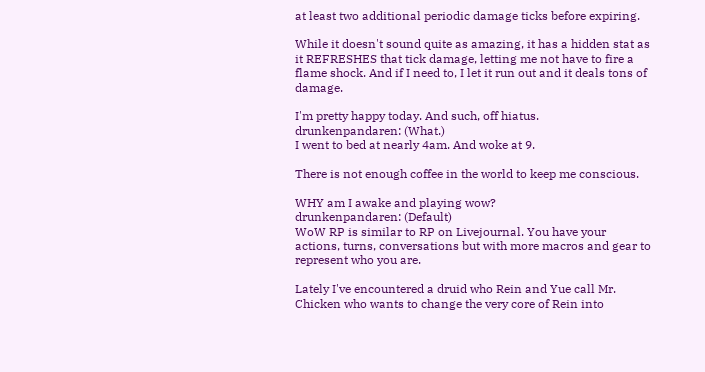at least two additional periodic damage ticks before expiring.

While it doesn't sound quite as amazing, it has a hidden stat as it REFRESHES that tick damage, letting me not have to fire a flame shock. And if I need to, I let it run out and it deals tons of damage.

I'm pretty happy today. And such, off hiatus.
drunkenpandaren: (What.)
I went to bed at nearly 4am. And woke at 9.

There is not enough coffee in the world to keep me conscious.

WHY am I awake and playing wow?
drunkenpandaren: (Default)
WoW RP is similar to RP on Livejournal. You have your actions, turns, conversations but with more macros and gear to represent who you are.

Lately I've encountered a druid who Rein and Yue call Mr. Chicken who wants to change the very core of Rein into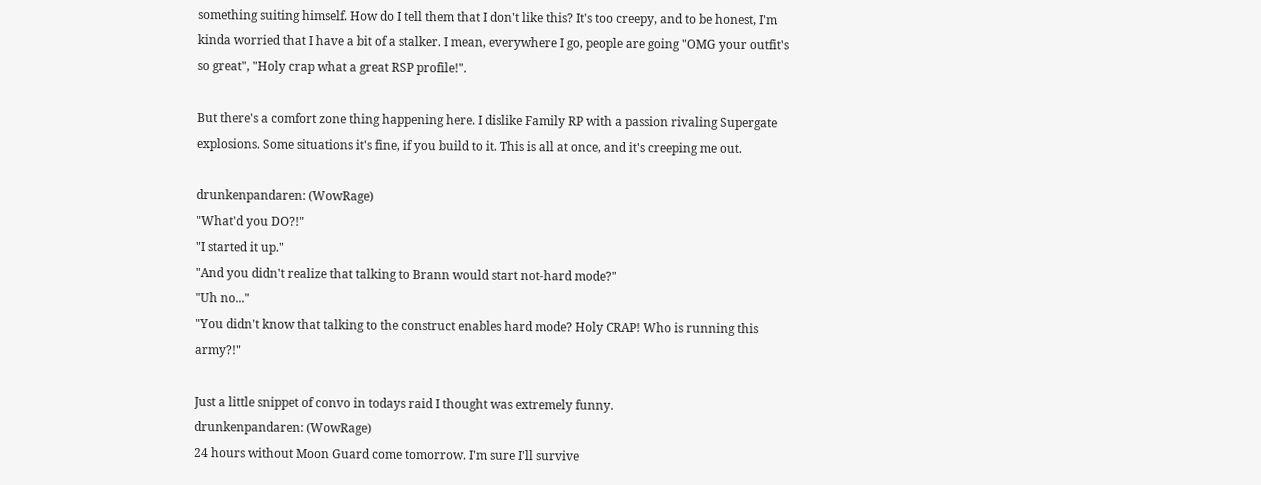something suiting himself. How do I tell them that I don't like this? It's too creepy, and to be honest, I'm kinda worried that I have a bit of a stalker. I mean, everywhere I go, people are going "OMG your outfit's so great", "Holy crap what a great RSP profile!".

But there's a comfort zone thing happening here. I dislike Family RP with a passion rivaling Supergate explosions. Some situations it's fine, if you build to it. This is all at once, and it's creeping me out.

drunkenpandaren: (WowRage)
"What'd you DO?!"
"I started it up."
"And you didn't realize that talking to Brann would start not-hard mode?"
"Uh no..."
"You didn't know that talking to the construct enables hard mode? Holy CRAP! Who is running this army?!"

Just a little snippet of convo in todays raid I thought was extremely funny.
drunkenpandaren: (WowRage)
24 hours without Moon Guard come tomorrow. I'm sure I'll survive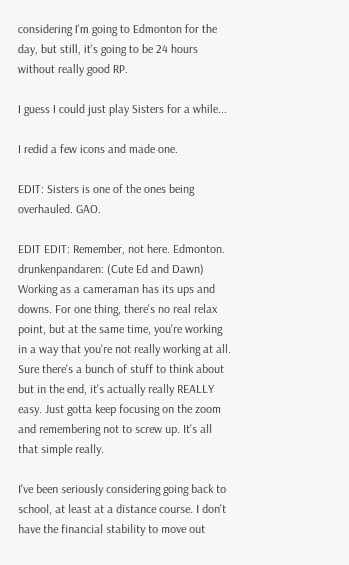considering I'm going to Edmonton for the day, but still, it's going to be 24 hours without really good RP.

I guess I could just play Sisters for a while...

I redid a few icons and made one.

EDIT: Sisters is one of the ones being overhauled. GAO.

EDIT EDIT: Remember, not here. Edmonton.
drunkenpandaren: (Cute Ed and Dawn)
Working as a cameraman has its ups and downs. For one thing, there's no real relax point, but at the same time, you're working in a way that you're not really working at all. Sure there's a bunch of stuff to think about but in the end, it's actually really REALLY easy. Just gotta keep focusing on the zoom and remembering not to screw up. It's all that simple really.

I've been seriously considering going back to school, at least at a distance course. I don't have the financial stability to move out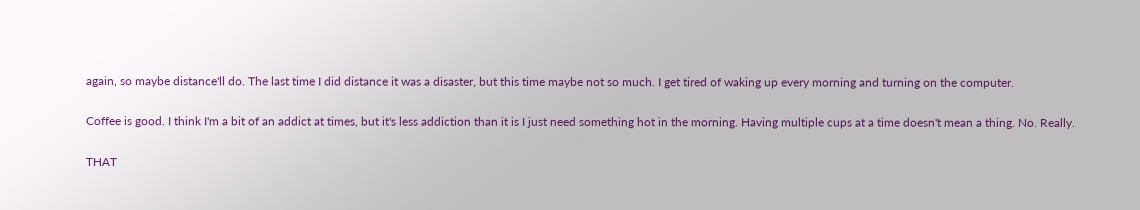again, so maybe distance'll do. The last time I did distance it was a disaster, but this time maybe not so much. I get tired of waking up every morning and turning on the computer.

Coffee is good. I think I'm a bit of an addict at times, but it's less addiction than it is I just need something hot in the morning. Having multiple cups at a time doesn't mean a thing. No. Really.

THAT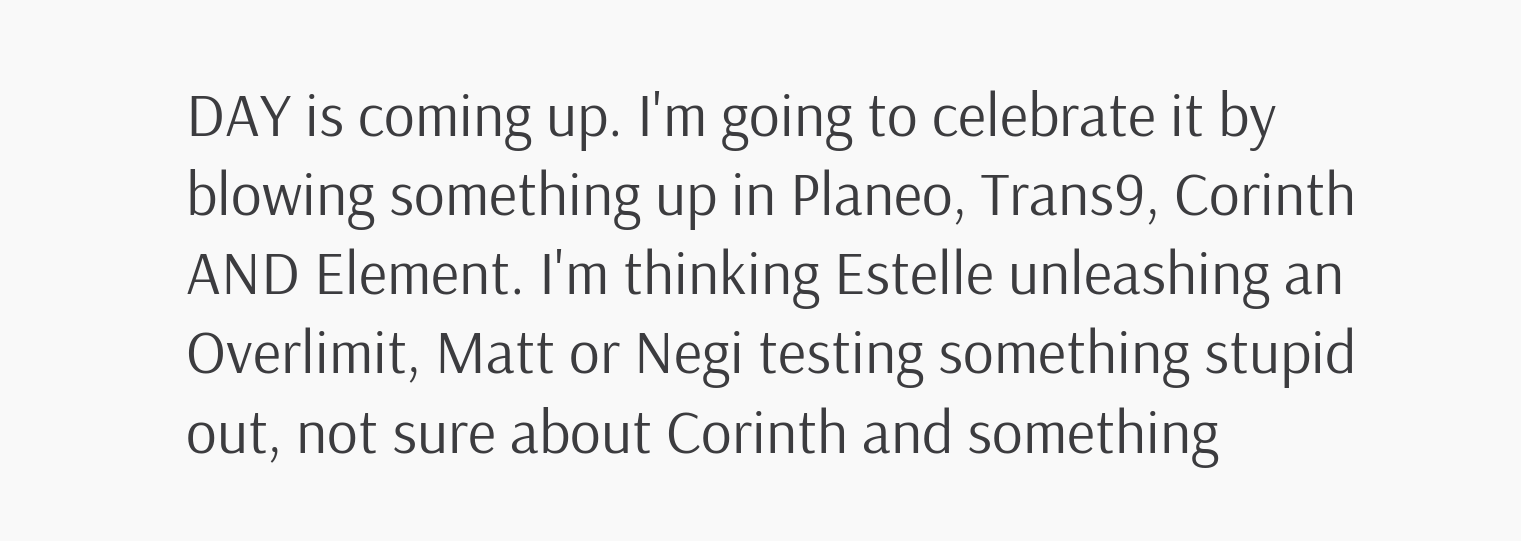DAY is coming up. I'm going to celebrate it by blowing something up in Planeo, Trans9, Corinth AND Element. I'm thinking Estelle unleashing an Overlimit, Matt or Negi testing something stupid out, not sure about Corinth and something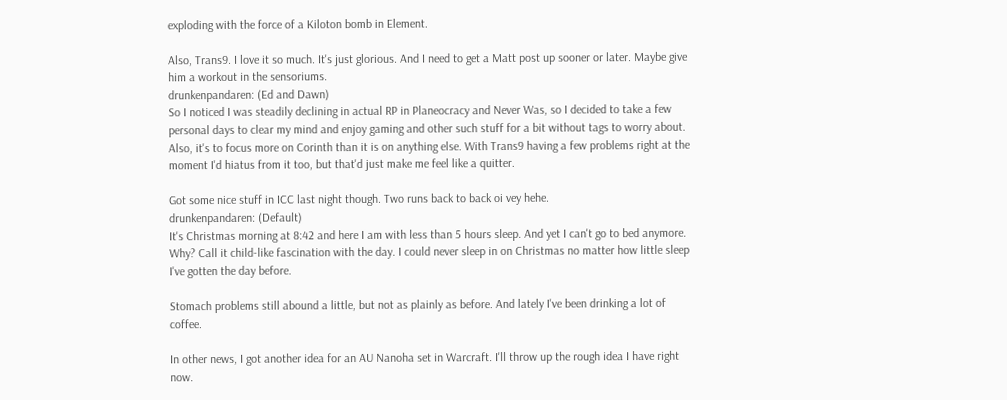exploding with the force of a Kiloton bomb in Element.

Also, Trans9. I love it so much. It's just glorious. And I need to get a Matt post up sooner or later. Maybe give him a workout in the sensoriums.
drunkenpandaren: (Ed and Dawn)
So I noticed I was steadily declining in actual RP in Planeocracy and Never Was, so I decided to take a few personal days to clear my mind and enjoy gaming and other such stuff for a bit without tags to worry about. Also, it's to focus more on Corinth than it is on anything else. With Trans9 having a few problems right at the moment I'd hiatus from it too, but that'd just make me feel like a quitter.

Got some nice stuff in ICC last night though. Two runs back to back oi vey hehe.
drunkenpandaren: (Default)
It's Christmas morning at 8:42 and here I am with less than 5 hours sleep. And yet I can't go to bed anymore. Why? Call it child-like fascination with the day. I could never sleep in on Christmas no matter how little sleep I've gotten the day before.

Stomach problems still abound a little, but not as plainly as before. And lately I've been drinking a lot of coffee.

In other news, I got another idea for an AU Nanoha set in Warcraft. I'll throw up the rough idea I have right now.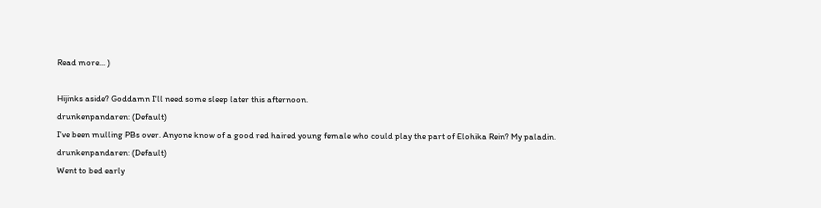Read more... )

Hijinks aside? Goddamn I'll need some sleep later this afternoon.
drunkenpandaren: (Default)
I've been mulling PBs over. Anyone know of a good red haired young female who could play the part of Elohika Rein? My paladin.
drunkenpandaren: (Default)
Went to bed early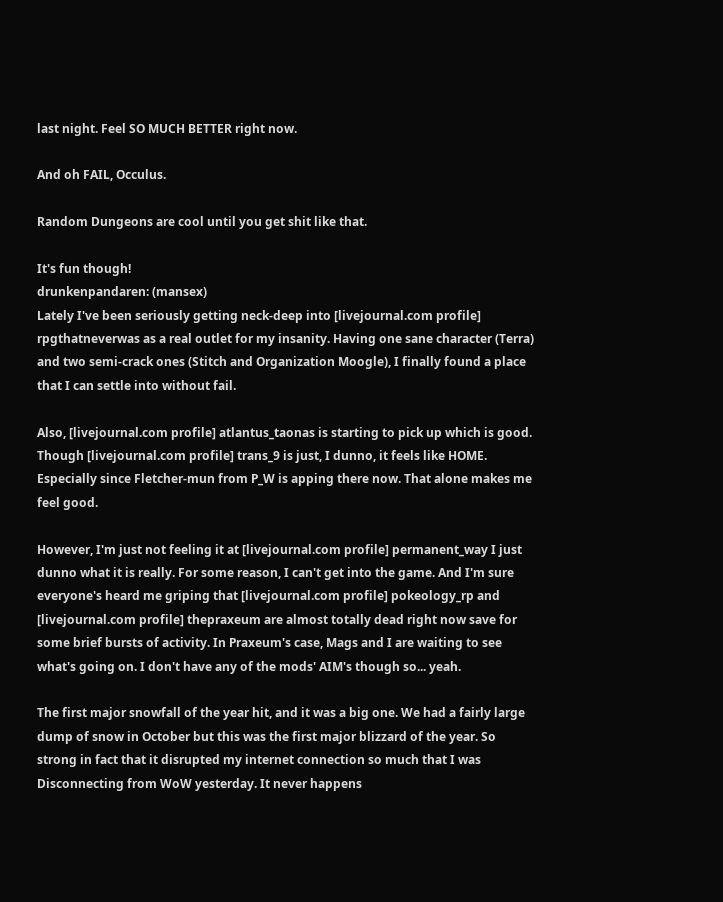last night. Feel SO MUCH BETTER right now.

And oh FAIL, Occulus.

Random Dungeons are cool until you get shit like that.

It's fun though!
drunkenpandaren: (mansex)
Lately I've been seriously getting neck-deep into [livejournal.com profile] rpgthatneverwas as a real outlet for my insanity. Having one sane character (Terra) and two semi-crack ones (Stitch and Organization Moogle), I finally found a place that I can settle into without fail.

Also, [livejournal.com profile] atlantus_taonas is starting to pick up which is good. Though [livejournal.com profile] trans_9 is just, I dunno, it feels like HOME. Especially since Fletcher-mun from P_W is apping there now. That alone makes me feel good.

However, I'm just not feeling it at [livejournal.com profile] permanent_way I just dunno what it is really. For some reason, I can't get into the game. And I'm sure everyone's heard me griping that [livejournal.com profile] pokeology_rp and [livejournal.com profile] thepraxeum are almost totally dead right now save for some brief bursts of activity. In Praxeum's case, Mags and I are waiting to see what's going on. I don't have any of the mods' AIM's though so... yeah.

The first major snowfall of the year hit, and it was a big one. We had a fairly large dump of snow in October but this was the first major blizzard of the year. So strong in fact that it disrupted my internet connection so much that I was Disconnecting from WoW yesterday. It never happens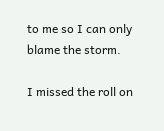to me so I can only blame the storm.

I missed the roll on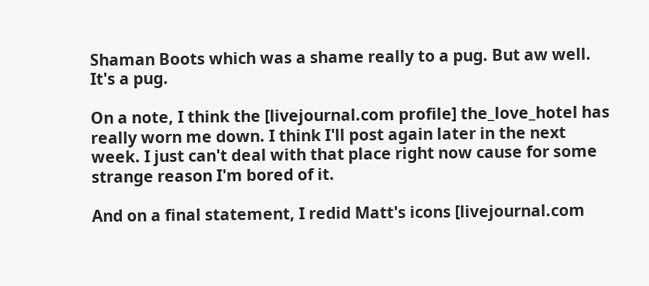Shaman Boots which was a shame really to a pug. But aw well. It's a pug.

On a note, I think the [livejournal.com profile] the_love_hotel has really worn me down. I think I'll post again later in the next week. I just can't deal with that place right now cause for some strange reason I'm bored of it.

And on a final statement, I redid Matt's icons [livejournal.com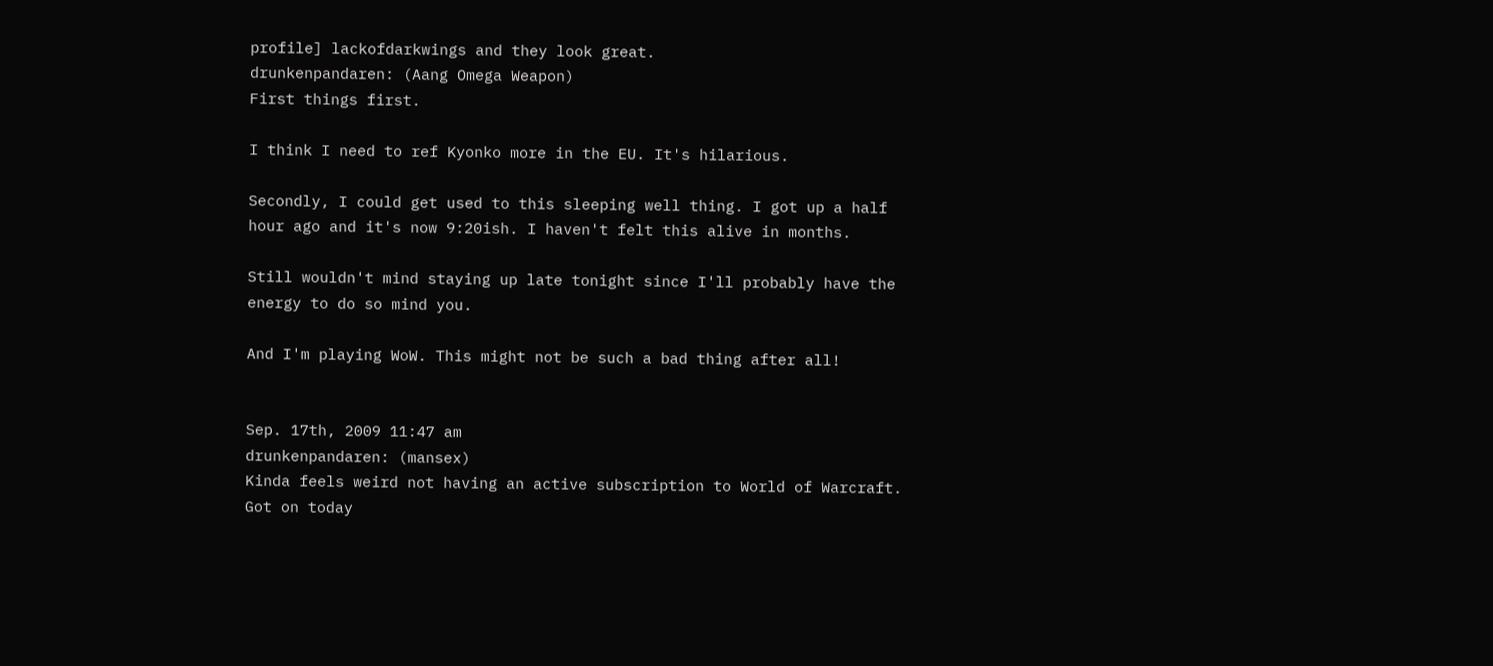profile] lackofdarkwings and they look great.
drunkenpandaren: (Aang Omega Weapon)
First things first.

I think I need to ref Kyonko more in the EU. It's hilarious.

Secondly, I could get used to this sleeping well thing. I got up a half hour ago and it's now 9:20ish. I haven't felt this alive in months.

Still wouldn't mind staying up late tonight since I'll probably have the energy to do so mind you.

And I'm playing WoW. This might not be such a bad thing after all!


Sep. 17th, 2009 11:47 am
drunkenpandaren: (mansex)
Kinda feels weird not having an active subscription to World of Warcraft. Got on today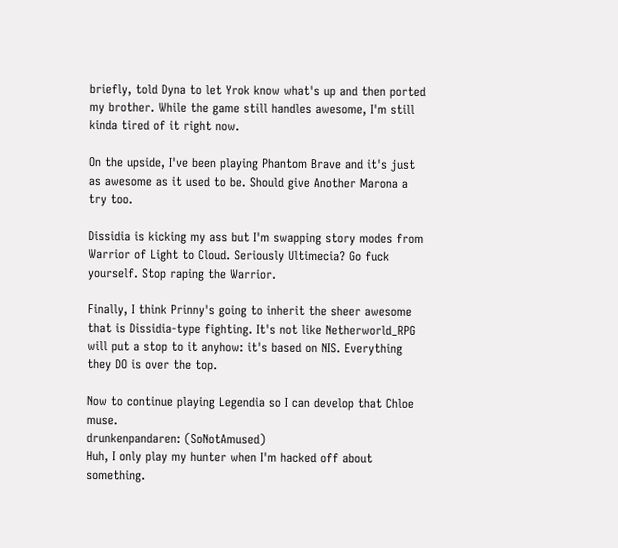briefly, told Dyna to let Yrok know what's up and then ported my brother. While the game still handles awesome, I'm still kinda tired of it right now.

On the upside, I've been playing Phantom Brave and it's just as awesome as it used to be. Should give Another Marona a try too.

Dissidia is kicking my ass but I'm swapping story modes from Warrior of Light to Cloud. Seriously Ultimecia? Go fuck yourself. Stop raping the Warrior.

Finally, I think Prinny's going to inherit the sheer awesome that is Dissidia-type fighting. It's not like Netherworld_RPG will put a stop to it anyhow: it's based on NIS. Everything they DO is over the top.

Now to continue playing Legendia so I can develop that Chloe muse.
drunkenpandaren: (SoNotAmused)
Huh, I only play my hunter when I'm hacked off about something.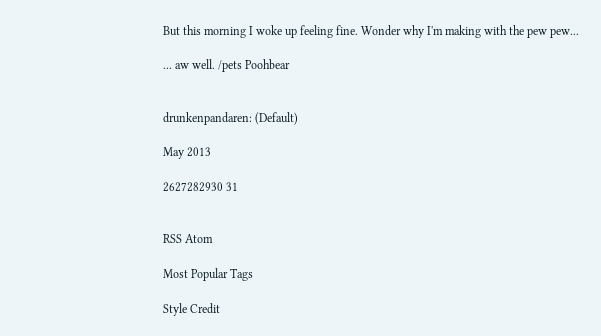But this morning I woke up feeling fine. Wonder why I'm making with the pew pew...

... aw well. /pets Poohbear


drunkenpandaren: (Default)

May 2013

2627282930 31


RSS Atom

Most Popular Tags

Style Credit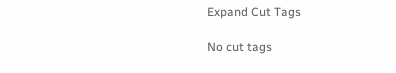Expand Cut Tags

No cut tags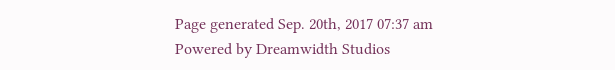Page generated Sep. 20th, 2017 07:37 am
Powered by Dreamwidth Studios